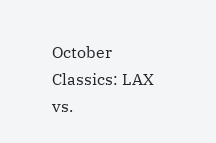October Classics: LAX vs.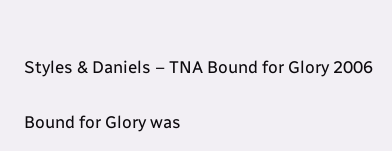Styles & Daniels – TNA Bound for Glory 2006

Bound for Glory was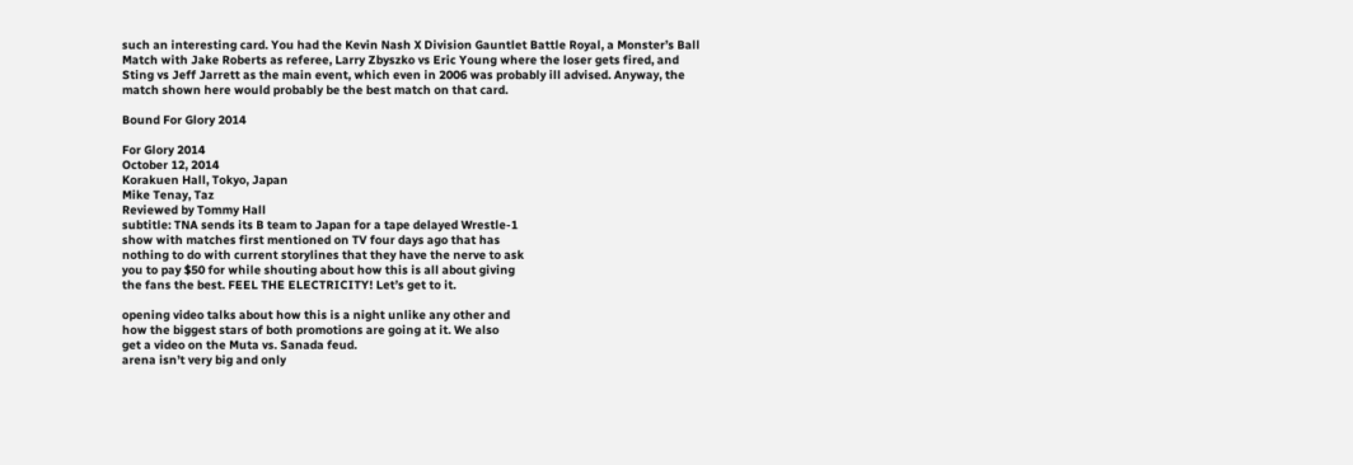such an interesting card. You had the Kevin Nash X Division Gauntlet Battle Royal, a Monster’s Ball Match with Jake Roberts as referee, Larry Zbyszko vs Eric Young where the loser gets fired, and Sting vs Jeff Jarrett as the main event, which even in 2006 was probably ill advised. Anyway, the match shown here would probably be the best match on that card.

Bound For Glory 2014

For Glory 2014
October 12, 2014
Korakuen Hall, Tokyo, Japan
Mike Tenay, Taz
Reviewed by Tommy Hall
subtitle: TNA sends its B team to Japan for a tape delayed Wrestle-1
show with matches first mentioned on TV four days ago that has
nothing to do with current storylines that they have the nerve to ask
you to pay $50 for while shouting about how this is all about giving
the fans the best. FEEL THE ELECTRICITY! Let’s get to it.

opening video talks about how this is a night unlike any other and
how the biggest stars of both promotions are going at it. We also
get a video on the Muta vs. Sanada feud.
arena isn’t very big and only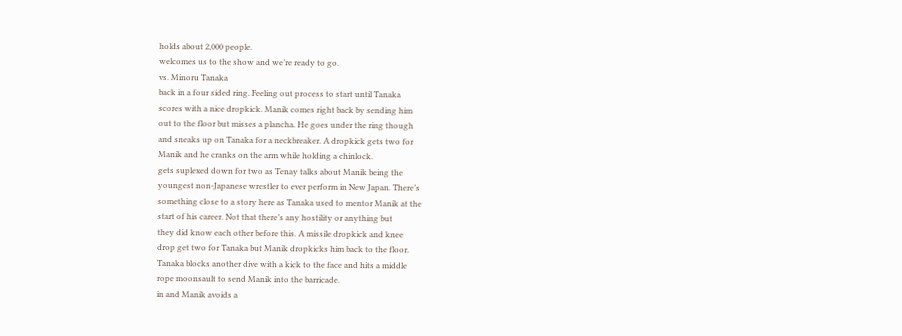holds about 2,000 people.
welcomes us to the show and we’re ready to go.
vs. Minoru Tanaka
back in a four sided ring. Feeling out process to start until Tanaka
scores with a nice dropkick. Manik comes right back by sending him
out to the floor but misses a plancha. He goes under the ring though
and sneaks up on Tanaka for a neckbreaker. A dropkick gets two for
Manik and he cranks on the arm while holding a chinlock.
gets suplexed down for two as Tenay talks about Manik being the
youngest non-Japanese wrestler to ever perform in New Japan. There’s
something close to a story here as Tanaka used to mentor Manik at the
start of his career. Not that there’s any hostility or anything but
they did know each other before this. A missile dropkick and knee
drop get two for Tanaka but Manik dropkicks him back to the floor.
Tanaka blocks another dive with a kick to the face and hits a middle
rope moonsault to send Manik into the barricade.
in and Manik avoids a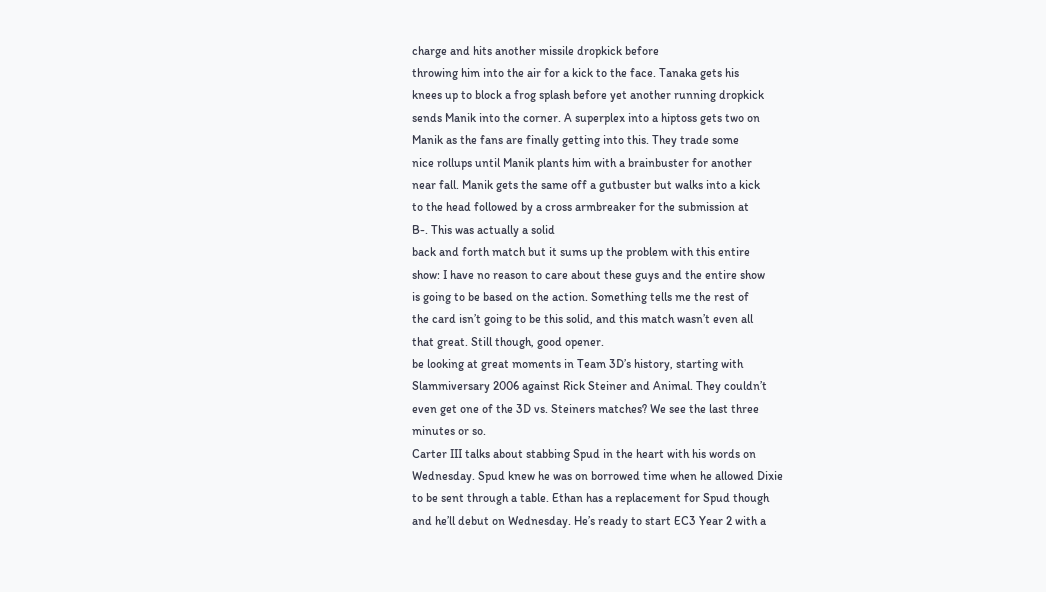charge and hits another missile dropkick before
throwing him into the air for a kick to the face. Tanaka gets his
knees up to block a frog splash before yet another running dropkick
sends Manik into the corner. A superplex into a hiptoss gets two on
Manik as the fans are finally getting into this. They trade some
nice rollups until Manik plants him with a brainbuster for another
near fall. Manik gets the same off a gutbuster but walks into a kick
to the head followed by a cross armbreaker for the submission at
B-. This was actually a solid
back and forth match but it sums up the problem with this entire
show: I have no reason to care about these guys and the entire show
is going to be based on the action. Something tells me the rest of
the card isn’t going to be this solid, and this match wasn’t even all
that great. Still though, good opener.
be looking at great moments in Team 3D’s history, starting with
Slammiversary 2006 against Rick Steiner and Animal. They couldn’t
even get one of the 3D vs. Steiners matches? We see the last three
minutes or so.
Carter III talks about stabbing Spud in the heart with his words on
Wednesday. Spud knew he was on borrowed time when he allowed Dixie
to be sent through a table. Ethan has a replacement for Spud though
and he’ll debut on Wednesday. He’s ready to start EC3 Year 2 with a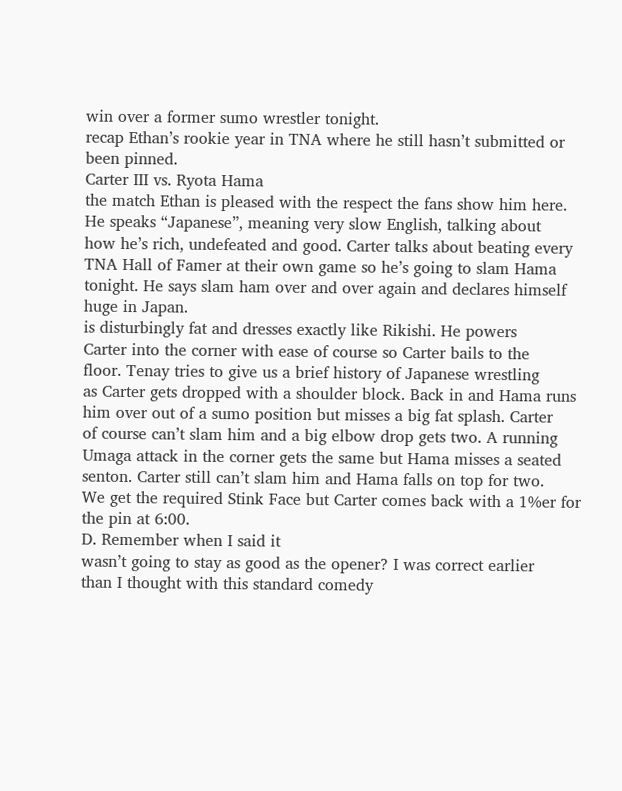win over a former sumo wrestler tonight.
recap Ethan’s rookie year in TNA where he still hasn’t submitted or
been pinned.
Carter III vs. Ryota Hama
the match Ethan is pleased with the respect the fans show him here.
He speaks “Japanese”, meaning very slow English, talking about
how he’s rich, undefeated and good. Carter talks about beating every
TNA Hall of Famer at their own game so he’s going to slam Hama
tonight. He says slam ham over and over again and declares himself
huge in Japan.
is disturbingly fat and dresses exactly like Rikishi. He powers
Carter into the corner with ease of course so Carter bails to the
floor. Tenay tries to give us a brief history of Japanese wrestling
as Carter gets dropped with a shoulder block. Back in and Hama runs
him over out of a sumo position but misses a big fat splash. Carter
of course can’t slam him and a big elbow drop gets two. A running
Umaga attack in the corner gets the same but Hama misses a seated
senton. Carter still can’t slam him and Hama falls on top for two.
We get the required Stink Face but Carter comes back with a 1%er for
the pin at 6:00.
D. Remember when I said it
wasn’t going to stay as good as the opener? I was correct earlier
than I thought with this standard comedy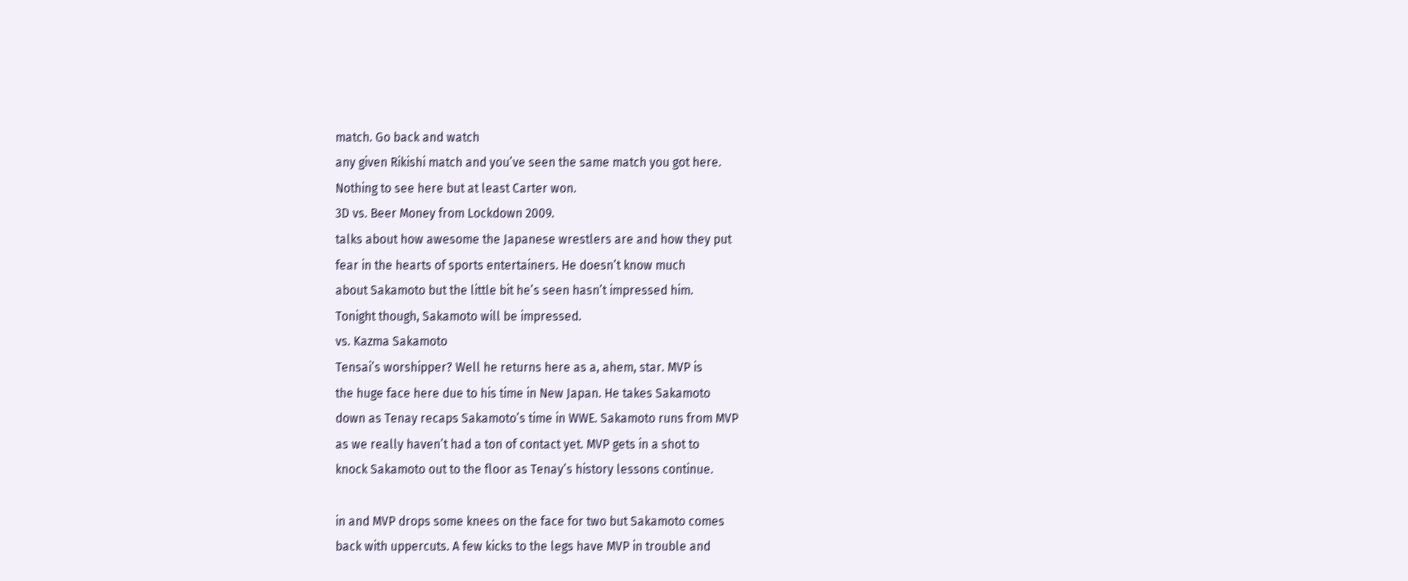match. Go back and watch
any given Rikishi match and you’ve seen the same match you got here.
Nothing to see here but at least Carter won.
3D vs. Beer Money from Lockdown 2009.
talks about how awesome the Japanese wrestlers are and how they put
fear in the hearts of sports entertainers. He doesn’t know much
about Sakamoto but the little bit he’s seen hasn’t impressed him.
Tonight though, Sakamoto will be impressed.
vs. Kazma Sakamoto
Tensai’s worshipper? Well he returns here as a, ahem, star. MVP is
the huge face here due to his time in New Japan. He takes Sakamoto
down as Tenay recaps Sakamoto’s time in WWE. Sakamoto runs from MVP
as we really haven’t had a ton of contact yet. MVP gets in a shot to
knock Sakamoto out to the floor as Tenay’s history lessons continue.

in and MVP drops some knees on the face for two but Sakamoto comes
back with uppercuts. A few kicks to the legs have MVP in trouble and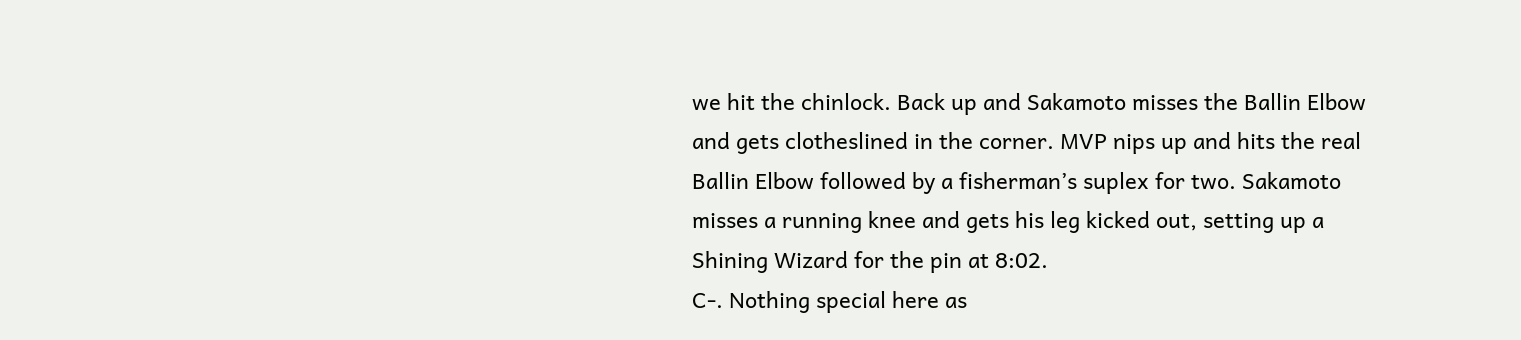we hit the chinlock. Back up and Sakamoto misses the Ballin Elbow
and gets clotheslined in the corner. MVP nips up and hits the real
Ballin Elbow followed by a fisherman’s suplex for two. Sakamoto
misses a running knee and gets his leg kicked out, setting up a
Shining Wizard for the pin at 8:02.
C-. Nothing special here as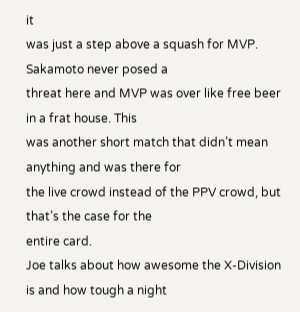it
was just a step above a squash for MVP. Sakamoto never posed a
threat here and MVP was over like free beer in a frat house. This
was another short match that didn’t mean anything and was there for
the live crowd instead of the PPV crowd, but that’s the case for the
entire card.
Joe talks about how awesome the X-Division is and how tough a night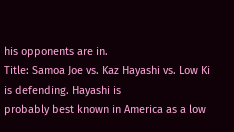his opponents are in.
Title: Samoa Joe vs. Kaz Hayashi vs. Low Ki
is defending. Hayashi is
probably best known in America as a low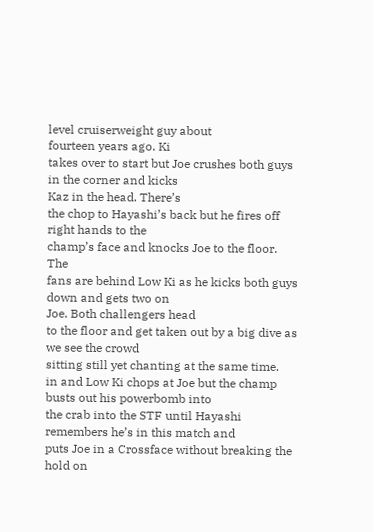level cruiserweight guy about
fourteen years ago. Ki
takes over to start but Joe crushes both guys in the corner and kicks
Kaz in the head. There’s
the chop to Hayashi’s back but he fires off right hands to the
champ’s face and knocks Joe to the floor. The
fans are behind Low Ki as he kicks both guys down and gets two on
Joe. Both challengers head
to the floor and get taken out by a big dive as we see the crowd
sitting still yet chanting at the same time.
in and Low Ki chops at Joe but the champ busts out his powerbomb into
the crab into the STF until Hayashi remembers he’s in this match and
puts Joe in a Crossface without breaking the hold on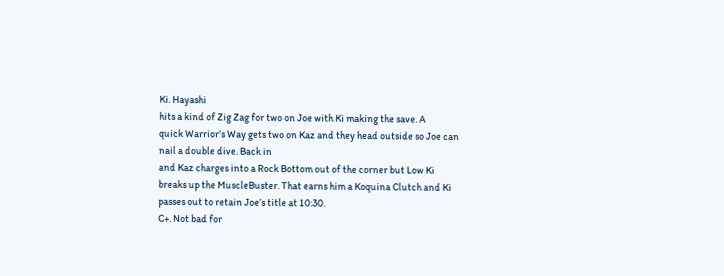Ki. Hayashi
hits a kind of Zig Zag for two on Joe with Ki making the save. A
quick Warrior’s Way gets two on Kaz and they head outside so Joe can
nail a double dive. Back in
and Kaz charges into a Rock Bottom out of the corner but Low Ki
breaks up the MuscleBuster. That earns him a Koquina Clutch and Ki
passes out to retain Joe’s title at 10:30.
C+. Not bad for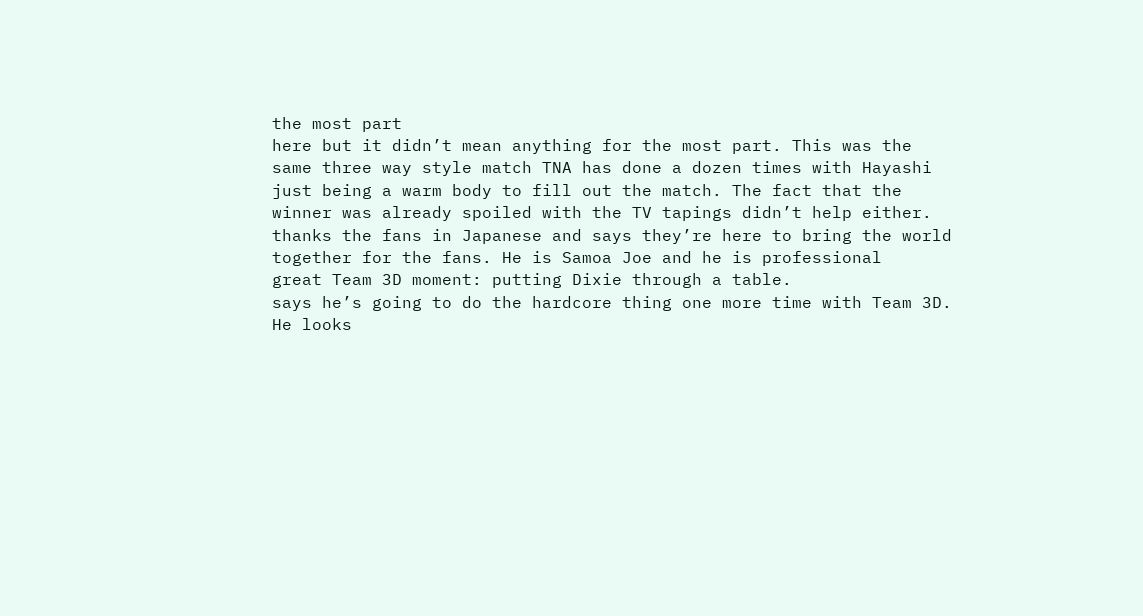the most part
here but it didn’t mean anything for the most part. This was the
same three way style match TNA has done a dozen times with Hayashi
just being a warm body to fill out the match. The fact that the
winner was already spoiled with the TV tapings didn’t help either.
thanks the fans in Japanese and says they’re here to bring the world
together for the fans. He is Samoa Joe and he is professional
great Team 3D moment: putting Dixie through a table.
says he’s going to do the hardcore thing one more time with Team 3D.
He looks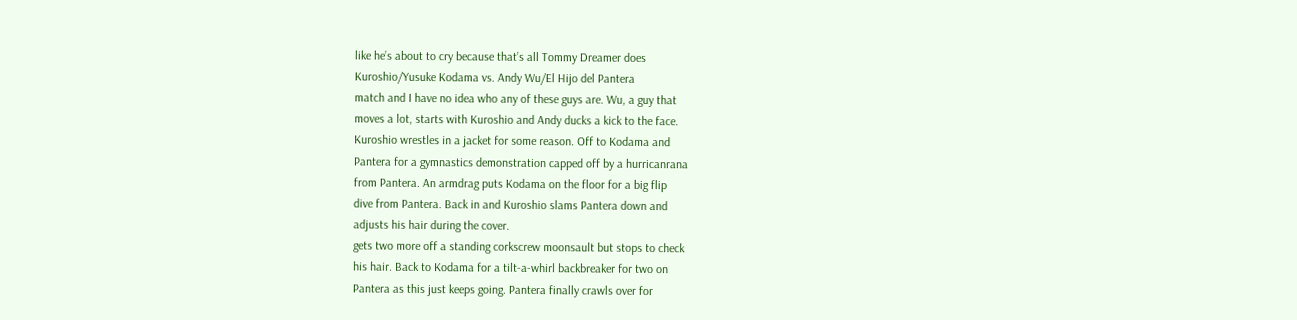like he’s about to cry because that’s all Tommy Dreamer does
Kuroshio/Yusuke Kodama vs. Andy Wu/El Hijo del Pantera
match and I have no idea who any of these guys are. Wu, a guy that
moves a lot, starts with Kuroshio and Andy ducks a kick to the face.
Kuroshio wrestles in a jacket for some reason. Off to Kodama and
Pantera for a gymnastics demonstration capped off by a hurricanrana
from Pantera. An armdrag puts Kodama on the floor for a big flip
dive from Pantera. Back in and Kuroshio slams Pantera down and
adjusts his hair during the cover.
gets two more off a standing corkscrew moonsault but stops to check
his hair. Back to Kodama for a tilt-a-whirl backbreaker for two on
Pantera as this just keeps going. Pantera finally crawls over for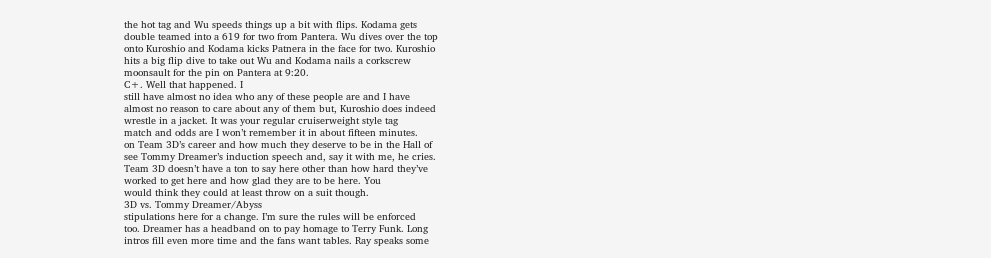the hot tag and Wu speeds things up a bit with flips. Kodama gets
double teamed into a 619 for two from Pantera. Wu dives over the top
onto Kuroshio and Kodama kicks Patnera in the face for two. Kuroshio
hits a big flip dive to take out Wu and Kodama nails a corkscrew
moonsault for the pin on Pantera at 9:20.
C+. Well that happened. I
still have almost no idea who any of these people are and I have
almost no reason to care about any of them but, Kuroshio does indeed
wrestle in a jacket. It was your regular cruiserweight style tag
match and odds are I won’t remember it in about fifteen minutes.
on Team 3D’s career and how much they deserve to be in the Hall of
see Tommy Dreamer’s induction speech and, say it with me, he cries.
Team 3D doesn’t have a ton to say here other than how hard they’ve
worked to get here and how glad they are to be here. You
would think they could at least throw on a suit though.
3D vs. Tommy Dreamer/Abyss
stipulations here for a change. I’m sure the rules will be enforced
too. Dreamer has a headband on to pay homage to Terry Funk. Long
intros fill even more time and the fans want tables. Ray speaks some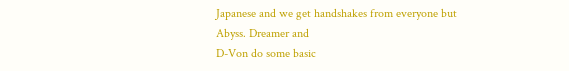Japanese and we get handshakes from everyone but Abyss. Dreamer and
D-Von do some basic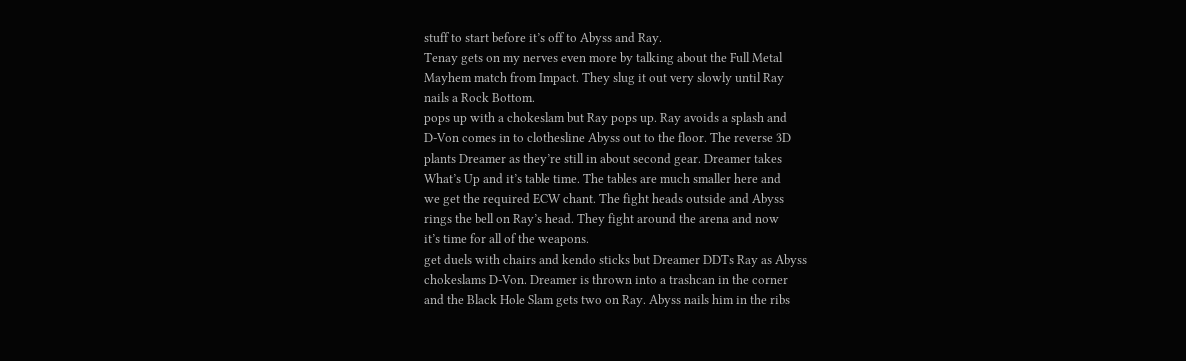stuff to start before it’s off to Abyss and Ray.
Tenay gets on my nerves even more by talking about the Full Metal
Mayhem match from Impact. They slug it out very slowly until Ray
nails a Rock Bottom.
pops up with a chokeslam but Ray pops up. Ray avoids a splash and
D-Von comes in to clothesline Abyss out to the floor. The reverse 3D
plants Dreamer as they’re still in about second gear. Dreamer takes
What’s Up and it’s table time. The tables are much smaller here and
we get the required ECW chant. The fight heads outside and Abyss
rings the bell on Ray’s head. They fight around the arena and now
it’s time for all of the weapons.
get duels with chairs and kendo sticks but Dreamer DDTs Ray as Abyss
chokeslams D-Von. Dreamer is thrown into a trashcan in the corner
and the Black Hole Slam gets two on Ray. Abyss nails him in the ribs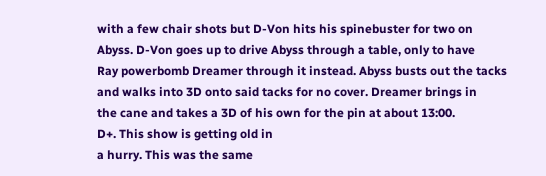with a few chair shots but D-Von hits his spinebuster for two on
Abyss. D-Von goes up to drive Abyss through a table, only to have
Ray powerbomb Dreamer through it instead. Abyss busts out the tacks
and walks into 3D onto said tacks for no cover. Dreamer brings in
the cane and takes a 3D of his own for the pin at about 13:00.
D+. This show is getting old in
a hurry. This was the same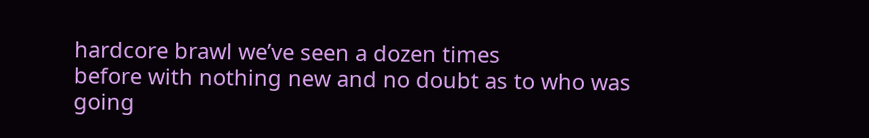hardcore brawl we’ve seen a dozen times
before with nothing new and no doubt as to who was going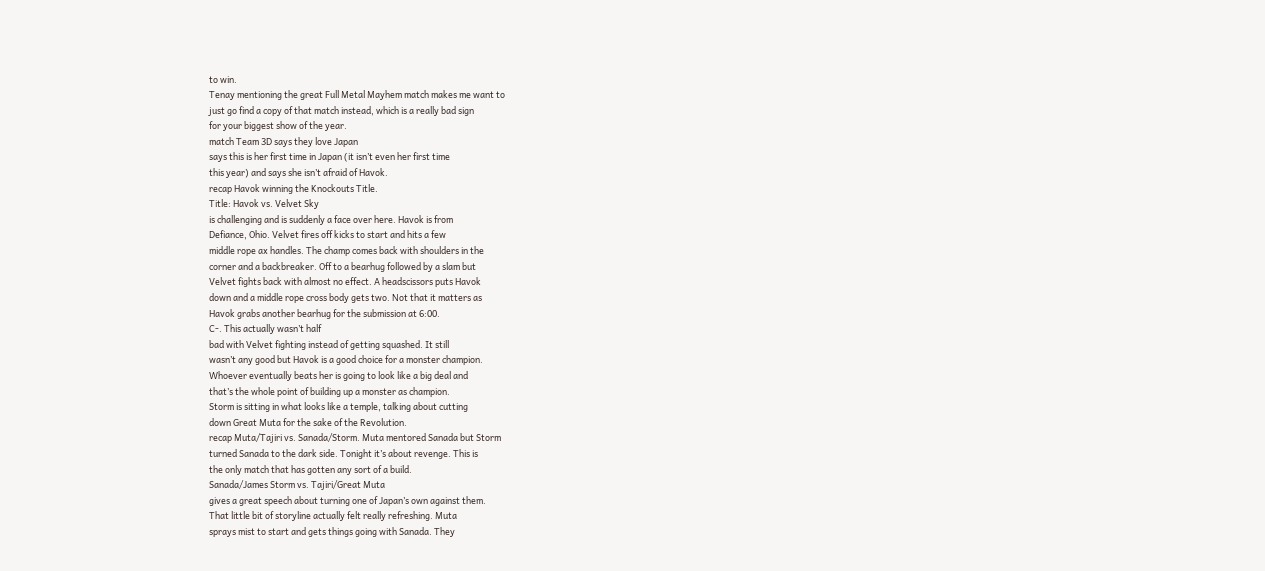to win.
Tenay mentioning the great Full Metal Mayhem match makes me want to
just go find a copy of that match instead, which is a really bad sign
for your biggest show of the year.
match Team 3D says they love Japan
says this is her first time in Japan (it isn’t even her first time
this year) and says she isn’t afraid of Havok.
recap Havok winning the Knockouts Title.
Title: Havok vs. Velvet Sky
is challenging and is suddenly a face over here. Havok is from
Defiance, Ohio. Velvet fires off kicks to start and hits a few
middle rope ax handles. The champ comes back with shoulders in the
corner and a backbreaker. Off to a bearhug followed by a slam but
Velvet fights back with almost no effect. A headscissors puts Havok
down and a middle rope cross body gets two. Not that it matters as
Havok grabs another bearhug for the submission at 6:00.
C-. This actually wasn’t half
bad with Velvet fighting instead of getting squashed. It still
wasn’t any good but Havok is a good choice for a monster champion.
Whoever eventually beats her is going to look like a big deal and
that’s the whole point of building up a monster as champion.
Storm is sitting in what looks like a temple, talking about cutting
down Great Muta for the sake of the Revolution.
recap Muta/Tajiri vs. Sanada/Storm. Muta mentored Sanada but Storm
turned Sanada to the dark side. Tonight it’s about revenge. This is
the only match that has gotten any sort of a build.
Sanada/James Storm vs. Tajiri/Great Muta
gives a great speech about turning one of Japan’s own against them.
That little bit of storyline actually felt really refreshing. Muta
sprays mist to start and gets things going with Sanada. They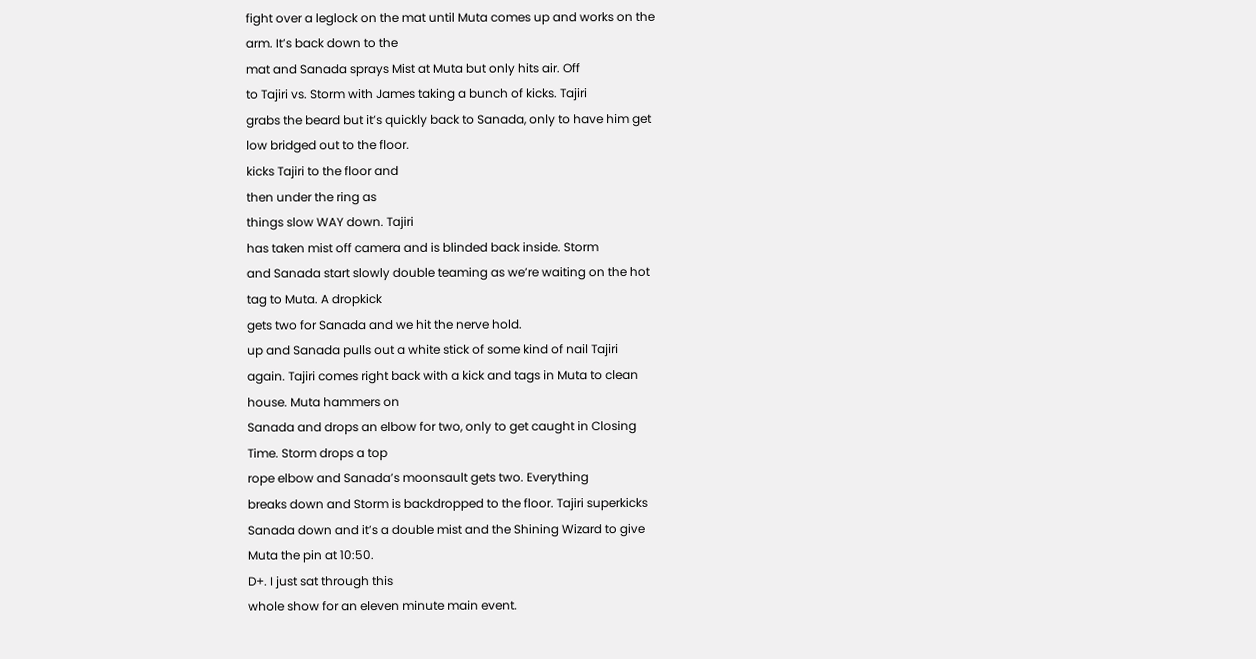fight over a leglock on the mat until Muta comes up and works on the
arm. It’s back down to the
mat and Sanada sprays Mist at Muta but only hits air. Off
to Tajiri vs. Storm with James taking a bunch of kicks. Tajiri
grabs the beard but it’s quickly back to Sanada, only to have him get
low bridged out to the floor.
kicks Tajiri to the floor and
then under the ring as
things slow WAY down. Tajiri
has taken mist off camera and is blinded back inside. Storm
and Sanada start slowly double teaming as we’re waiting on the hot
tag to Muta. A dropkick
gets two for Sanada and we hit the nerve hold.
up and Sanada pulls out a white stick of some kind of nail Tajiri
again. Tajiri comes right back with a kick and tags in Muta to clean
house. Muta hammers on
Sanada and drops an elbow for two, only to get caught in Closing
Time. Storm drops a top
rope elbow and Sanada’s moonsault gets two. Everything
breaks down and Storm is backdropped to the floor. Tajiri superkicks
Sanada down and it’s a double mist and the Shining Wizard to give
Muta the pin at 10:50.
D+. I just sat through this
whole show for an eleven minute main event.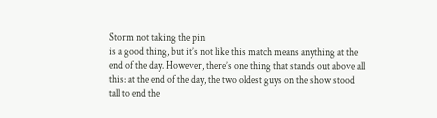Storm not taking the pin
is a good thing, but it’s not like this match means anything at the
end of the day. However, there’s one thing that stands out above all
this: at the end of the day, the two oldest guys on the show stood
tall to end the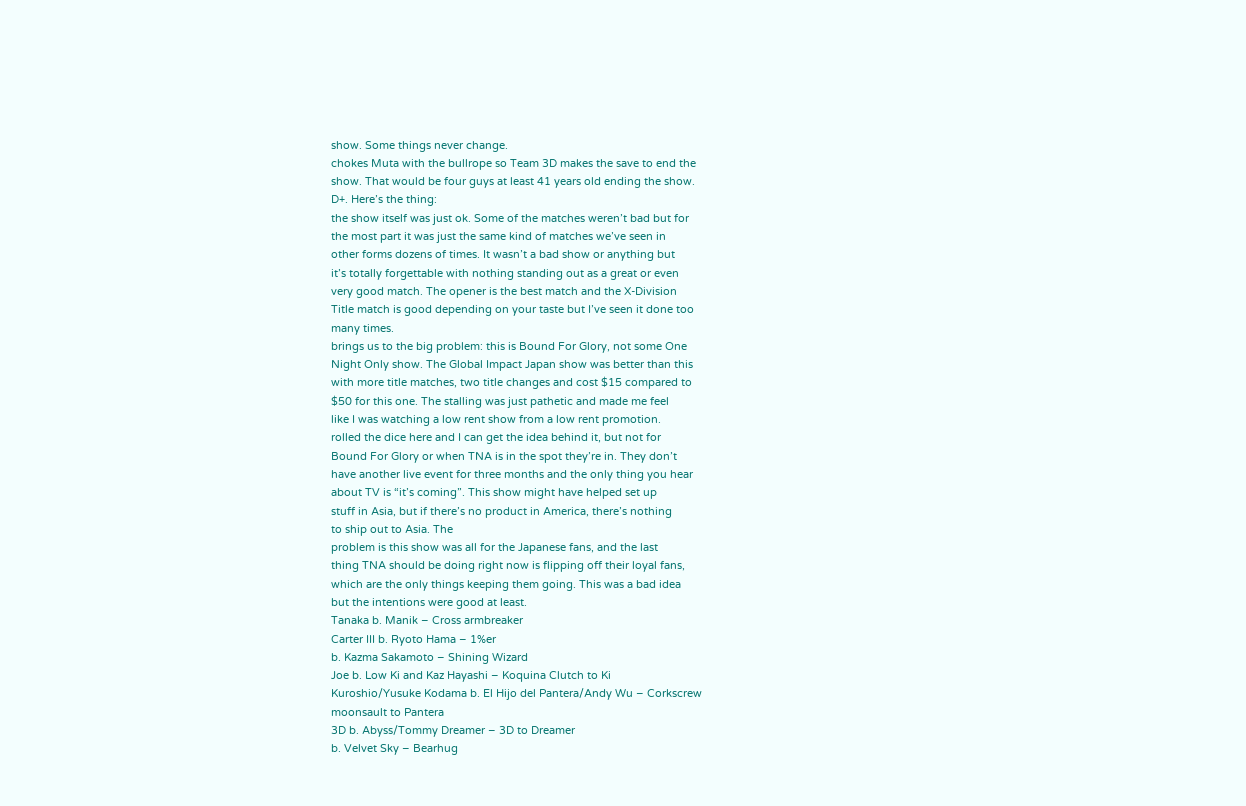show. Some things never change.
chokes Muta with the bullrope so Team 3D makes the save to end the
show. That would be four guys at least 41 years old ending the show.
D+. Here’s the thing:
the show itself was just ok. Some of the matches weren’t bad but for
the most part it was just the same kind of matches we’ve seen in
other forms dozens of times. It wasn’t a bad show or anything but
it’s totally forgettable with nothing standing out as a great or even
very good match. The opener is the best match and the X-Division
Title match is good depending on your taste but I’ve seen it done too
many times.
brings us to the big problem: this is Bound For Glory, not some One
Night Only show. The Global Impact Japan show was better than this
with more title matches, two title changes and cost $15 compared to
$50 for this one. The stalling was just pathetic and made me feel
like I was watching a low rent show from a low rent promotion.
rolled the dice here and I can get the idea behind it, but not for
Bound For Glory or when TNA is in the spot they’re in. They don’t
have another live event for three months and the only thing you hear
about TV is “it’s coming”. This show might have helped set up
stuff in Asia, but if there’s no product in America, there’s nothing
to ship out to Asia. The
problem is this show was all for the Japanese fans, and the last
thing TNA should be doing right now is flipping off their loyal fans,
which are the only things keeping them going. This was a bad idea
but the intentions were good at least.
Tanaka b. Manik – Cross armbreaker
Carter III b. Ryoto Hama – 1%er
b. Kazma Sakamoto – Shining Wizard
Joe b. Low Ki and Kaz Hayashi – Koquina Clutch to Ki
Kuroshio/Yusuke Kodama b. El Hijo del Pantera/Andy Wu – Corkscrew
moonsault to Pantera
3D b. Abyss/Tommy Dreamer – 3D to Dreamer
b. Velvet Sky – Bearhug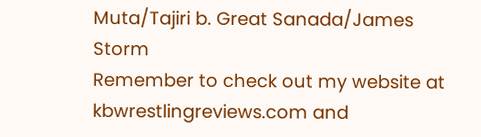Muta/Tajiri b. Great Sanada/James Storm
Remember to check out my website at kbwrestlingreviews.com and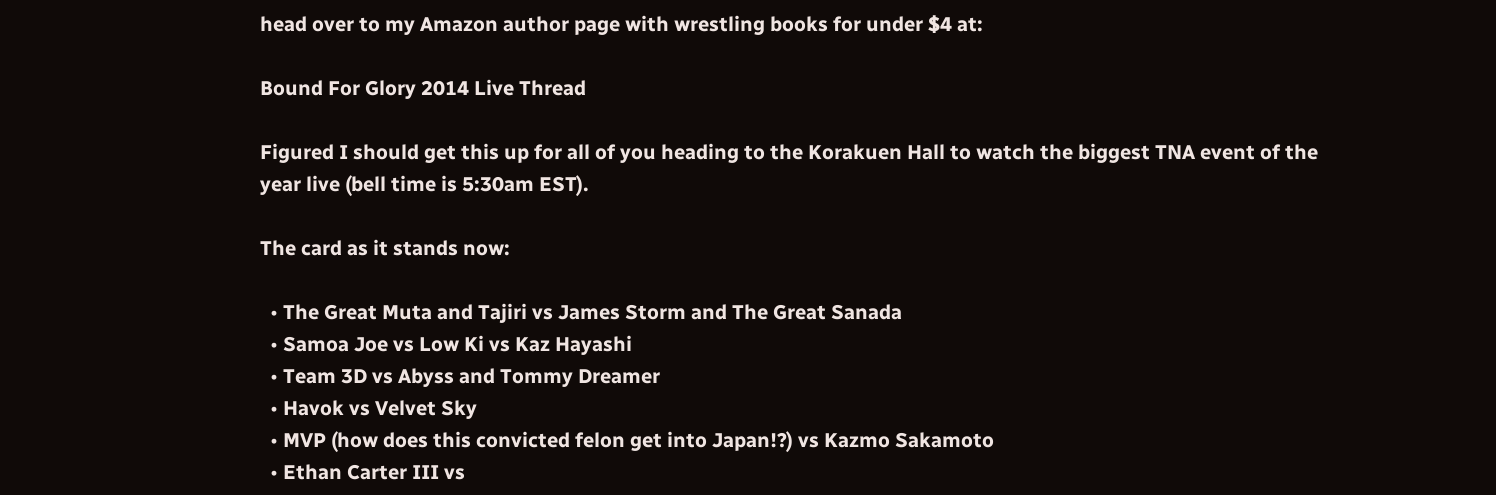head over to my Amazon author page with wrestling books for under $4 at:

Bound For Glory 2014 Live Thread

Figured I should get this up for all of you heading to the Korakuen Hall to watch the biggest TNA event of the year live (bell time is 5:30am EST).

The card as it stands now:

  • The Great Muta and Tajiri vs James Storm and The Great Sanada
  • Samoa Joe vs Low Ki vs Kaz Hayashi
  • Team 3D vs Abyss and Tommy Dreamer
  • Havok vs Velvet Sky
  • MVP (how does this convicted felon get into Japan!?) vs Kazmo Sakamoto
  • Ethan Carter III vs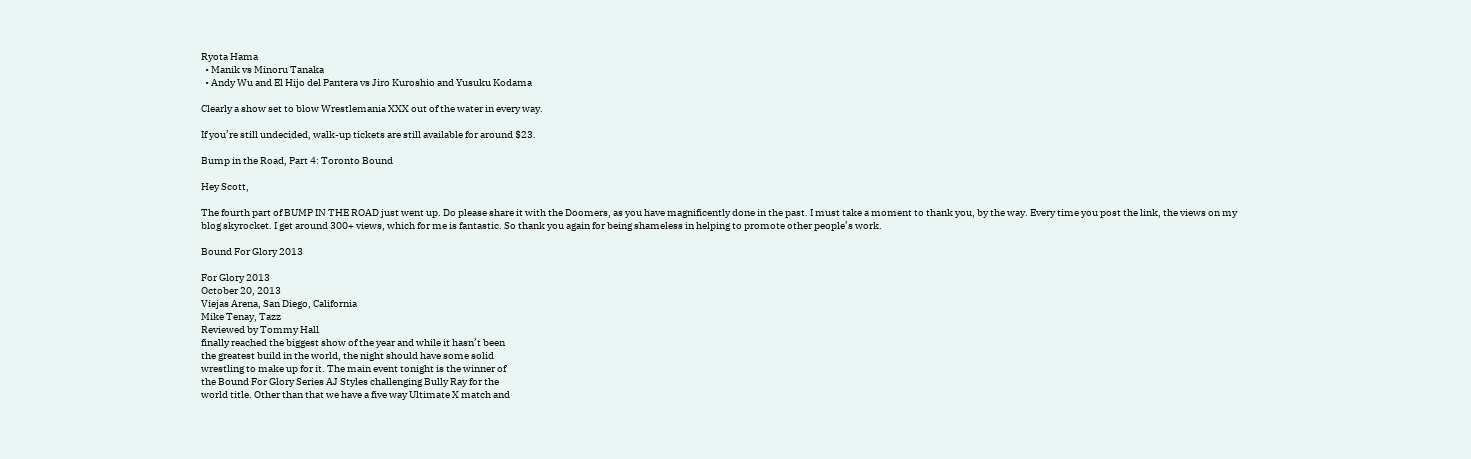Ryota Hama
  • Manik vs Minoru Tanaka
  • Andy Wu and El Hijo del Pantera vs Jiro Kuroshio and Yusuku Kodama

Clearly a show set to blow Wrestlemania XXX out of the water in every way.

If you’re still undecided, walk-up tickets are still available for around $23.

Bump in the Road, Part 4: Toronto Bound

Hey Scott,

The fourth part of BUMP IN THE ROAD just went up. Do please share it with the Doomers, as you have magnificently done in the past. I must take a moment to thank you, by the way. Every time you post the link, the views on my blog skyrocket. I get around 300+ views, which for me is fantastic. So thank you again for being shameless in helping to promote other people’s work.

Bound For Glory 2013

For Glory 2013
October 20, 2013
Viejas Arena, San Diego, California
Mike Tenay, Tazz
Reviewed by Tommy Hall
finally reached the biggest show of the year and while it hasn’t been
the greatest build in the world, the night should have some solid
wrestling to make up for it. The main event tonight is the winner of
the Bound For Glory Series AJ Styles challenging Bully Ray for the
world title. Other than that we have a five way Ultimate X match and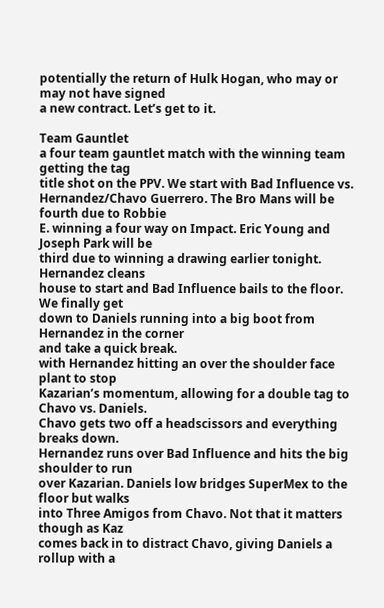potentially the return of Hulk Hogan, who may or may not have signed
a new contract. Let’s get to it.

Team Gauntlet
a four team gauntlet match with the winning team getting the tag
title shot on the PPV. We start with Bad Influence vs.
Hernandez/Chavo Guerrero. The Bro Mans will be fourth due to Robbie
E. winning a four way on Impact. Eric Young and Joseph Park will be
third due to winning a drawing earlier tonight. Hernandez cleans
house to start and Bad Influence bails to the floor. We finally get
down to Daniels running into a big boot from Hernandez in the corner
and take a quick break.
with Hernandez hitting an over the shoulder face plant to stop
Kazarian’s momentum, allowing for a double tag to Chavo vs. Daniels.
Chavo gets two off a headscissors and everything breaks down.
Hernandez runs over Bad Influence and hits the big shoulder to run
over Kazarian. Daniels low bridges SuperMex to the floor but walks
into Three Amigos from Chavo. Not that it matters though as Kaz
comes back in to distract Chavo, giving Daniels a rollup with a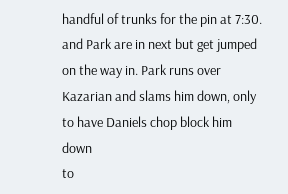handful of trunks for the pin at 7:30.
and Park are in next but get jumped on the way in. Park runs over
Kazarian and slams him down, only to have Daniels chop block him down
to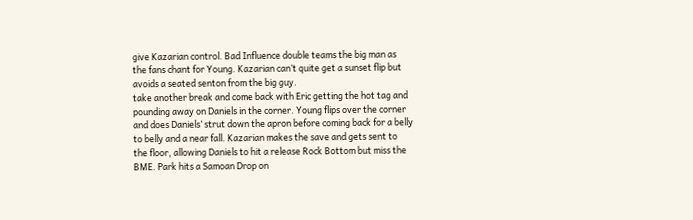give Kazarian control. Bad Influence double teams the big man as
the fans chant for Young. Kazarian can’t quite get a sunset flip but
avoids a seated senton from the big guy.
take another break and come back with Eric getting the hot tag and
pounding away on Daniels in the corner. Young flips over the corner
and does Daniels’ strut down the apron before coming back for a belly
to belly and a near fall. Kazarian makes the save and gets sent to
the floor, allowing Daniels to hit a release Rock Bottom but miss the
BME. Park hits a Samoan Drop on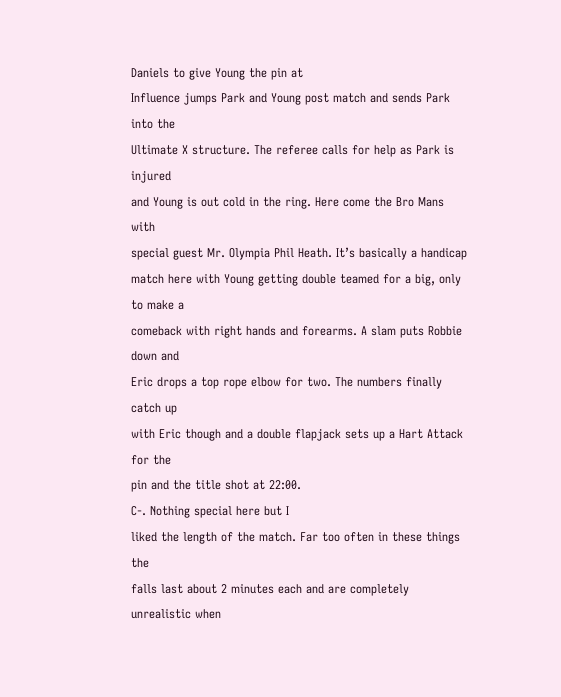Daniels to give Young the pin at
Influence jumps Park and Young post match and sends Park into the
Ultimate X structure. The referee calls for help as Park is injured
and Young is out cold in the ring. Here come the Bro Mans with
special guest Mr. Olympia Phil Heath. It’s basically a handicap
match here with Young getting double teamed for a big, only to make a
comeback with right hands and forearms. A slam puts Robbie down and
Eric drops a top rope elbow for two. The numbers finally catch up
with Eric though and a double flapjack sets up a Hart Attack for the
pin and the title shot at 22:00.
C-. Nothing special here but I
liked the length of the match. Far too often in these things the
falls last about 2 minutes each and are completely unrealistic when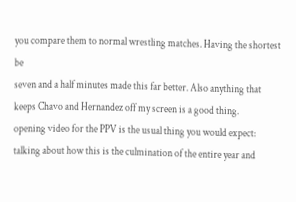you compare them to normal wrestling matches. Having the shortest be
seven and a half minutes made this far better. Also anything that
keeps Chavo and Hernandez off my screen is a good thing.
opening video for the PPV is the usual thing you would expect:
talking about how this is the culmination of the entire year and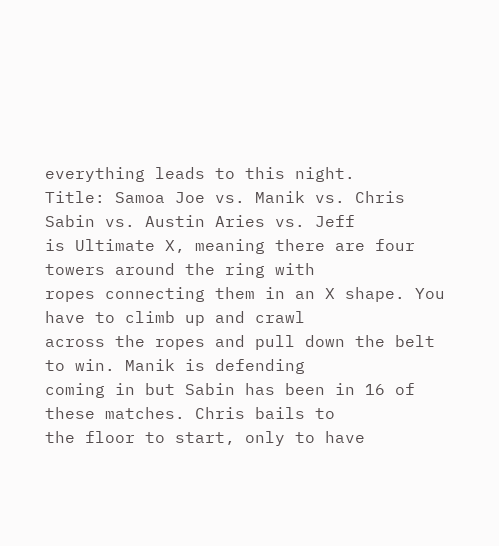everything leads to this night.
Title: Samoa Joe vs. Manik vs. Chris Sabin vs. Austin Aries vs. Jeff
is Ultimate X, meaning there are four towers around the ring with
ropes connecting them in an X shape. You have to climb up and crawl
across the ropes and pull down the belt to win. Manik is defending
coming in but Sabin has been in 16 of these matches. Chris bails to
the floor to start, only to have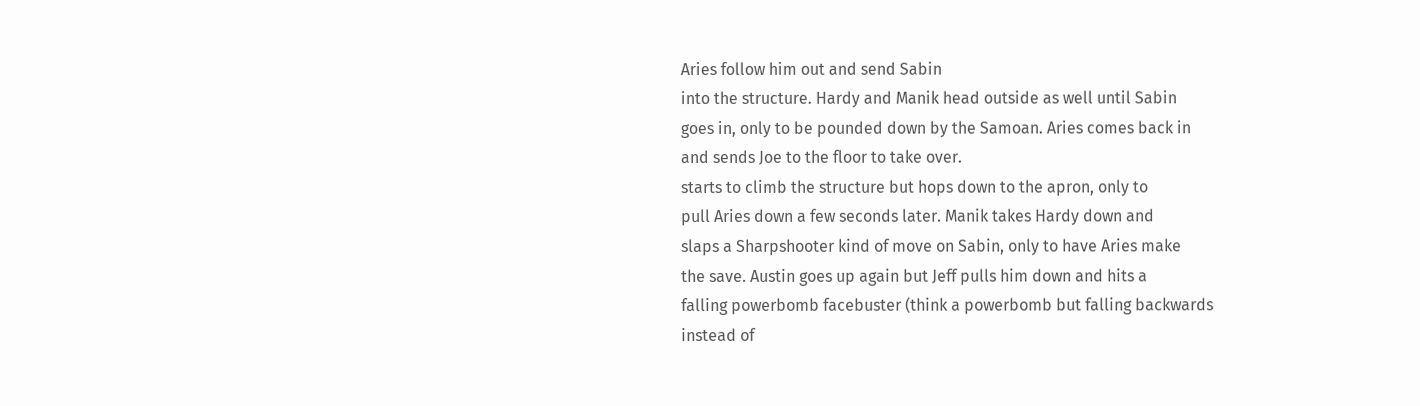Aries follow him out and send Sabin
into the structure. Hardy and Manik head outside as well until Sabin
goes in, only to be pounded down by the Samoan. Aries comes back in
and sends Joe to the floor to take over.
starts to climb the structure but hops down to the apron, only to
pull Aries down a few seconds later. Manik takes Hardy down and
slaps a Sharpshooter kind of move on Sabin, only to have Aries make
the save. Austin goes up again but Jeff pulls him down and hits a
falling powerbomb facebuster (think a powerbomb but falling backwards
instead of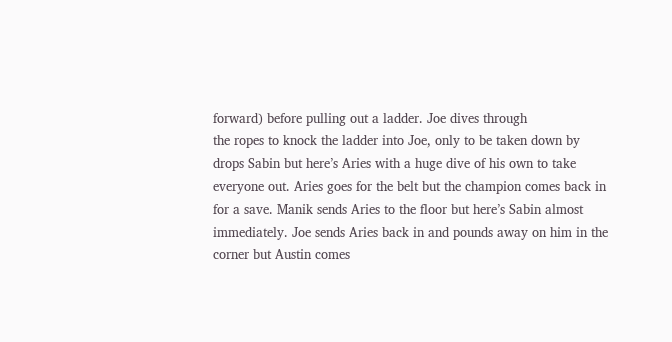forward) before pulling out a ladder. Joe dives through
the ropes to knock the ladder into Joe, only to be taken down by
drops Sabin but here’s Aries with a huge dive of his own to take
everyone out. Aries goes for the belt but the champion comes back in
for a save. Manik sends Aries to the floor but here’s Sabin almost
immediately. Joe sends Aries back in and pounds away on him in the
corner but Austin comes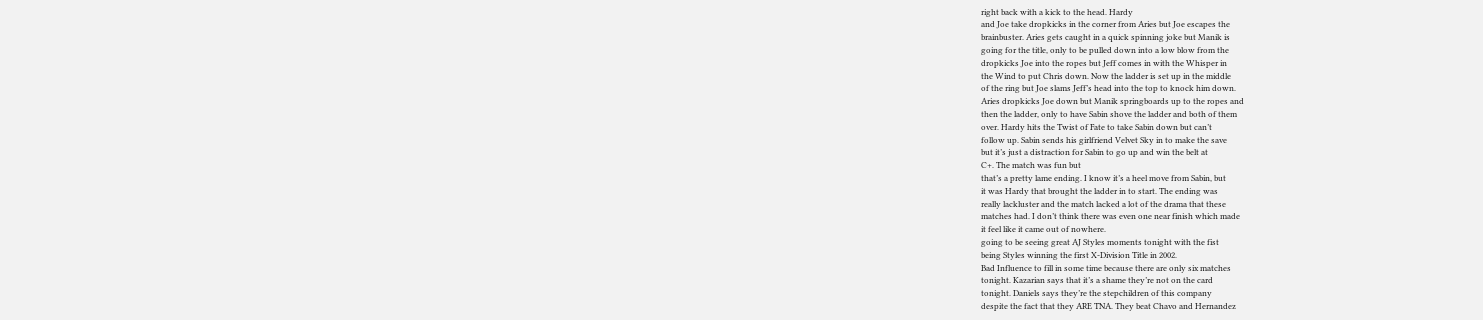right back with a kick to the head. Hardy
and Joe take dropkicks in the corner from Aries but Joe escapes the
brainbuster. Aries gets caught in a quick spinning joke but Manik is
going for the title, only to be pulled down into a low blow from the
dropkicks Joe into the ropes but Jeff comes in with the Whisper in
the Wind to put Chris down. Now the ladder is set up in the middle
of the ring but Joe slams Jeff’s head into the top to knock him down.
Aries dropkicks Joe down but Manik springboards up to the ropes and
then the ladder, only to have Sabin shove the ladder and both of them
over. Hardy hits the Twist of Fate to take Sabin down but can’t
follow up. Sabin sends his girlfriend Velvet Sky in to make the save
but it’s just a distraction for Sabin to go up and win the belt at
C+. The match was fun but
that’s a pretty lame ending. I know it’s a heel move from Sabin, but
it was Hardy that brought the ladder in to start. The ending was
really lackluster and the match lacked a lot of the drama that these
matches had. I don’t think there was even one near finish which made
it feel like it came out of nowhere.
going to be seeing great AJ Styles moments tonight with the fist
being Styles winning the first X-Division Title in 2002.
Bad Influence to fill in some time because there are only six matches
tonight. Kazarian says that it’s a shame they’re not on the card
tonight. Daniels says they’re the stepchildren of this company
despite the fact that they ARE TNA. They beat Chavo and Hernandez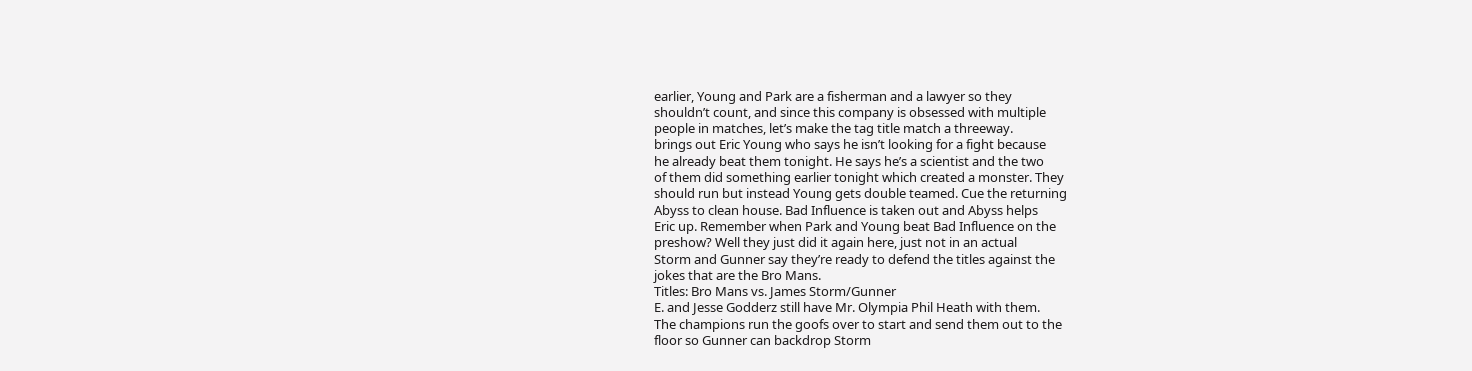earlier, Young and Park are a fisherman and a lawyer so they
shouldn’t count, and since this company is obsessed with multiple
people in matches, let’s make the tag title match a threeway.
brings out Eric Young who says he isn’t looking for a fight because
he already beat them tonight. He says he’s a scientist and the two
of them did something earlier tonight which created a monster. They
should run but instead Young gets double teamed. Cue the returning
Abyss to clean house. Bad Influence is taken out and Abyss helps
Eric up. Remember when Park and Young beat Bad Influence on the
preshow? Well they just did it again here, just not in an actual
Storm and Gunner say they’re ready to defend the titles against the
jokes that are the Bro Mans.
Titles: Bro Mans vs. James Storm/Gunner
E. and Jesse Godderz still have Mr. Olympia Phil Heath with them.
The champions run the goofs over to start and send them out to the
floor so Gunner can backdrop Storm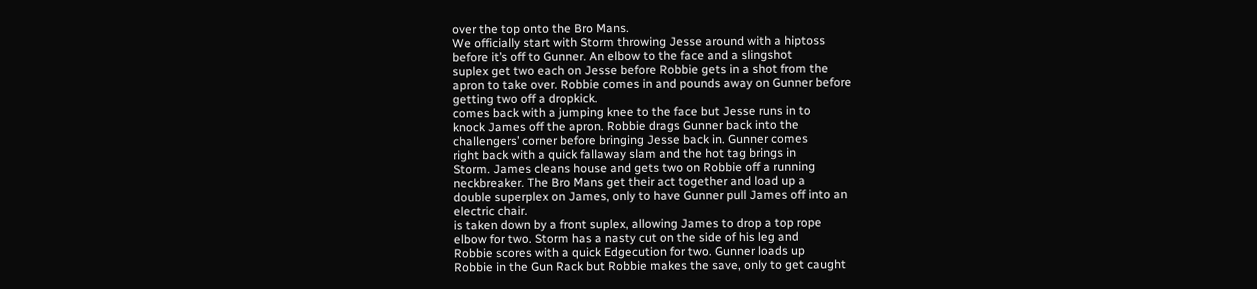over the top onto the Bro Mans.
We officially start with Storm throwing Jesse around with a hiptoss
before it’s off to Gunner. An elbow to the face and a slingshot
suplex get two each on Jesse before Robbie gets in a shot from the
apron to take over. Robbie comes in and pounds away on Gunner before
getting two off a dropkick.
comes back with a jumping knee to the face but Jesse runs in to
knock James off the apron. Robbie drags Gunner back into the
challengers’ corner before bringing Jesse back in. Gunner comes
right back with a quick fallaway slam and the hot tag brings in
Storm. James cleans house and gets two on Robbie off a running
neckbreaker. The Bro Mans get their act together and load up a
double superplex on James, only to have Gunner pull James off into an
electric chair.
is taken down by a front suplex, allowing James to drop a top rope
elbow for two. Storm has a nasty cut on the side of his leg and
Robbie scores with a quick Edgecution for two. Gunner loads up
Robbie in the Gun Rack but Robbie makes the save, only to get caught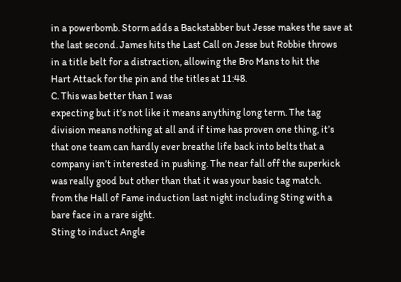in a powerbomb. Storm adds a Backstabber but Jesse makes the save at
the last second. James hits the Last Call on Jesse but Robbie throws
in a title belt for a distraction, allowing the Bro Mans to hit the
Hart Attack for the pin and the titles at 11:48.
C. This was better than I was
expecting but it’s not like it means anything long term. The tag
division means nothing at all and if time has proven one thing, it’s
that one team can hardly ever breathe life back into belts that a
company isn’t interested in pushing. The near fall off the superkick
was really good but other than that it was your basic tag match.
from the Hall of Fame induction last night including Sting with a
bare face in a rare sight.
Sting to induct Angle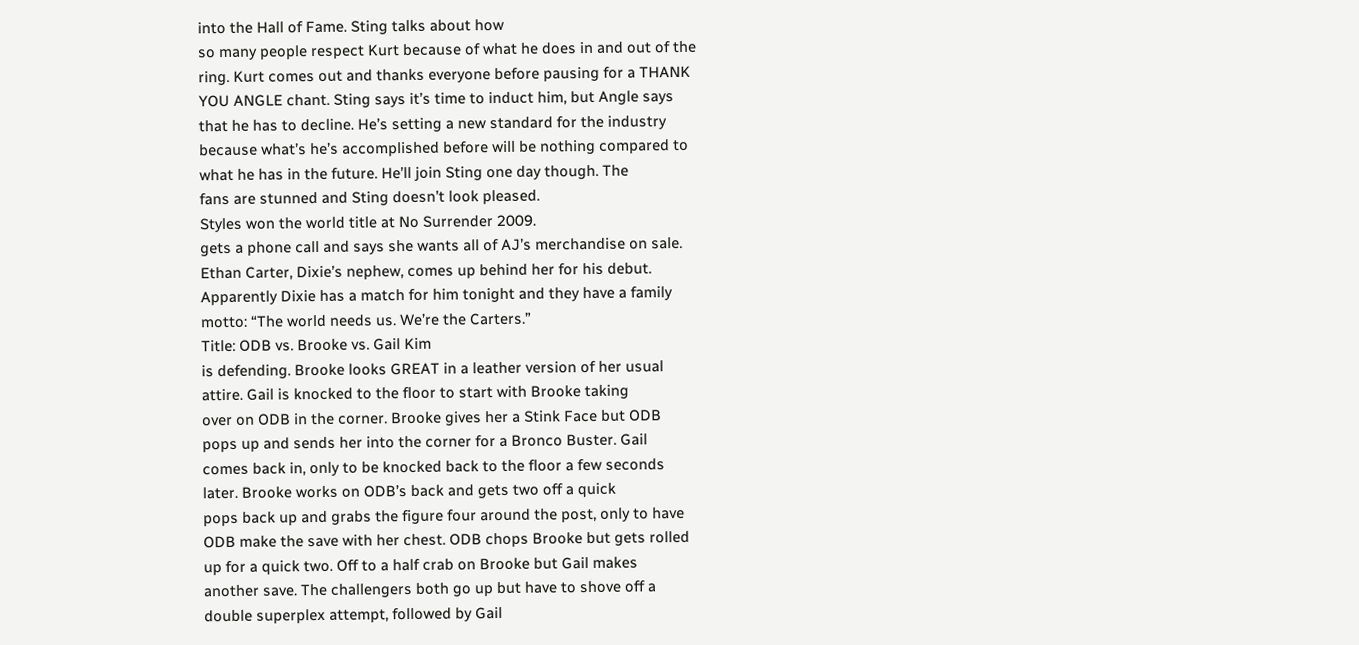into the Hall of Fame. Sting talks about how
so many people respect Kurt because of what he does in and out of the
ring. Kurt comes out and thanks everyone before pausing for a THANK
YOU ANGLE chant. Sting says it’s time to induct him, but Angle says
that he has to decline. He’s setting a new standard for the industry
because what’s he’s accomplished before will be nothing compared to
what he has in the future. He’ll join Sting one day though. The
fans are stunned and Sting doesn’t look pleased.
Styles won the world title at No Surrender 2009.
gets a phone call and says she wants all of AJ’s merchandise on sale.
Ethan Carter, Dixie’s nephew, comes up behind her for his debut.
Apparently Dixie has a match for him tonight and they have a family
motto: “The world needs us. We’re the Carters.”
Title: ODB vs. Brooke vs. Gail Kim
is defending. Brooke looks GREAT in a leather version of her usual
attire. Gail is knocked to the floor to start with Brooke taking
over on ODB in the corner. Brooke gives her a Stink Face but ODB
pops up and sends her into the corner for a Bronco Buster. Gail
comes back in, only to be knocked back to the floor a few seconds
later. Brooke works on ODB’s back and gets two off a quick
pops back up and grabs the figure four around the post, only to have
ODB make the save with her chest. ODB chops Brooke but gets rolled
up for a quick two. Off to a half crab on Brooke but Gail makes
another save. The challengers both go up but have to shove off a
double superplex attempt, followed by Gail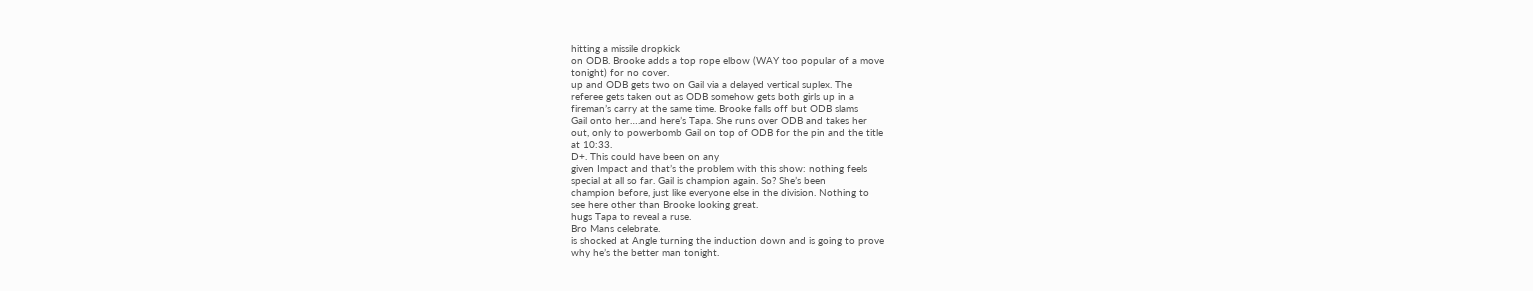hitting a missile dropkick
on ODB. Brooke adds a top rope elbow (WAY too popular of a move
tonight) for no cover.
up and ODB gets two on Gail via a delayed vertical suplex. The
referee gets taken out as ODB somehow gets both girls up in a
fireman’s carry at the same time. Brooke falls off but ODB slams
Gail onto her….and here’s Tapa. She runs over ODB and takes her
out, only to powerbomb Gail on top of ODB for the pin and the title
at 10:33.
D+. This could have been on any
given Impact and that’s the problem with this show: nothing feels
special at all so far. Gail is champion again. So? She’s been
champion before, just like everyone else in the division. Nothing to
see here other than Brooke looking great.
hugs Tapa to reveal a ruse.
Bro Mans celebrate.
is shocked at Angle turning the induction down and is going to prove
why he’s the better man tonight.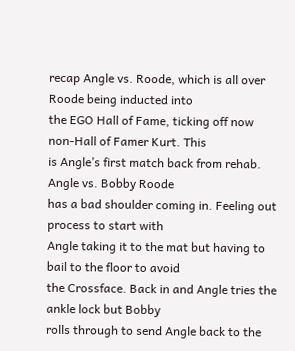recap Angle vs. Roode, which is all over Roode being inducted into
the EGO Hall of Fame, ticking off now non-Hall of Famer Kurt. This
is Angle’s first match back from rehab.
Angle vs. Bobby Roode
has a bad shoulder coming in. Feeling out process to start with
Angle taking it to the mat but having to bail to the floor to avoid
the Crossface. Back in and Angle tries the ankle lock but Bobby
rolls through to send Angle back to the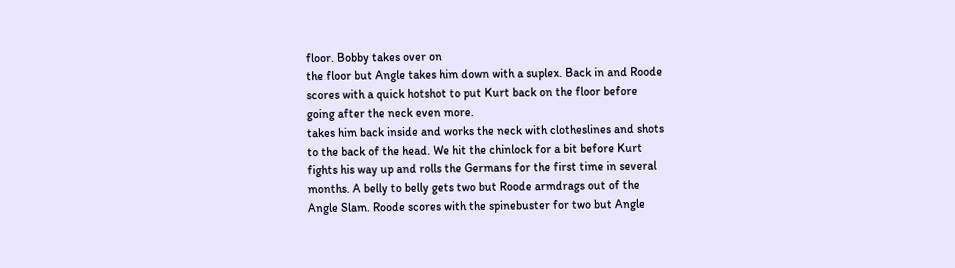floor. Bobby takes over on
the floor but Angle takes him down with a suplex. Back in and Roode
scores with a quick hotshot to put Kurt back on the floor before
going after the neck even more.
takes him back inside and works the neck with clotheslines and shots
to the back of the head. We hit the chinlock for a bit before Kurt
fights his way up and rolls the Germans for the first time in several
months. A belly to belly gets two but Roode armdrags out of the
Angle Slam. Roode scores with the spinebuster for two but Angle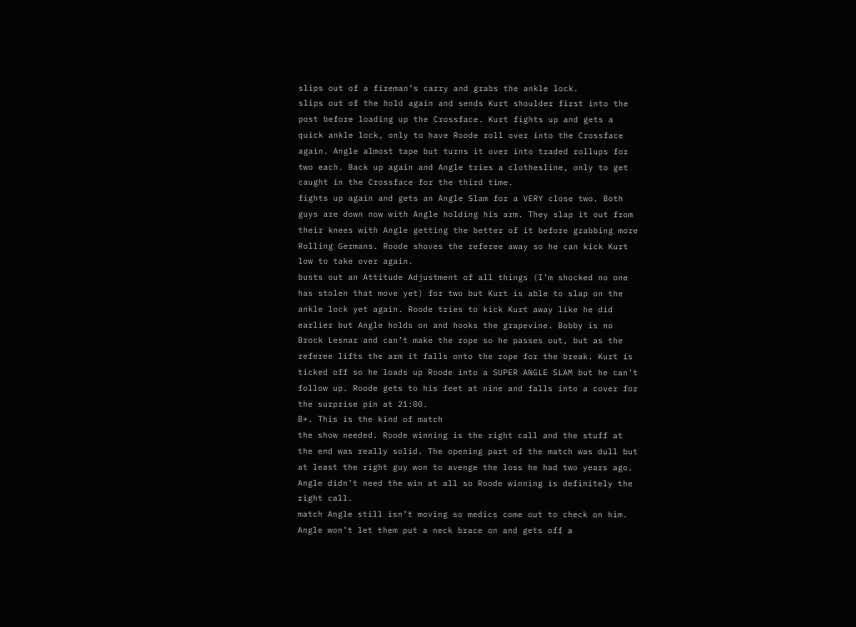slips out of a fireman’s carry and grabs the ankle lock.
slips out of the hold again and sends Kurt shoulder first into the
post before loading up the Crossface. Kurt fights up and gets a
quick ankle lock, only to have Roode roll over into the Crossface
again. Angle almost tape but turns it over into traded rollups for
two each. Back up again and Angle tries a clothesline, only to get
caught in the Crossface for the third time.
fights up again and gets an Angle Slam for a VERY close two. Both
guys are down now with Angle holding his arm. They slap it out from
their knees with Angle getting the better of it before grabbing more
Rolling Germans. Roode shoves the referee away so he can kick Kurt
low to take over again.
busts out an Attitude Adjustment of all things (I’m shocked no one
has stolen that move yet) for two but Kurt is able to slap on the
ankle lock yet again. Roode tries to kick Kurt away like he did
earlier but Angle holds on and hooks the grapevine. Bobby is no
Brock Lesnar and can’t make the rope so he passes out, but as the
referee lifts the arm it falls onto the rope for the break. Kurt is
ticked off so he loads up Roode into a SUPER ANGLE SLAM but he can’t
follow up. Roode gets to his feet at nine and falls into a cover for
the surprise pin at 21:00.
B+. This is the kind of match
the show needed. Roode winning is the right call and the stuff at
the end was really solid. The opening part of the match was dull but
at least the right guy won to avenge the loss he had two years ago.
Angle didn’t need the win at all so Roode winning is definitely the
right call.
match Angle still isn’t moving so medics come out to check on him.
Angle won’t let them put a neck brace on and gets off a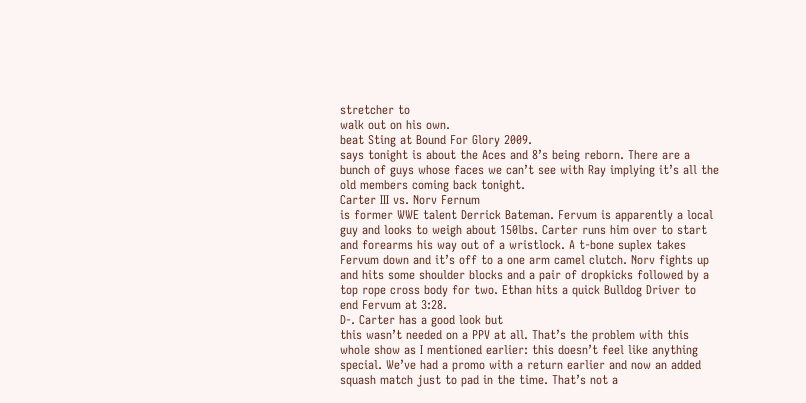stretcher to
walk out on his own.
beat Sting at Bound For Glory 2009.
says tonight is about the Aces and 8’s being reborn. There are a
bunch of guys whose faces we can’t see with Ray implying it’s all the
old members coming back tonight.
Carter III vs. Norv Fernum
is former WWE talent Derrick Bateman. Fervum is apparently a local
guy and looks to weigh about 150lbs. Carter runs him over to start
and forearms his way out of a wristlock. A t-bone suplex takes
Fervum down and it’s off to a one arm camel clutch. Norv fights up
and hits some shoulder blocks and a pair of dropkicks followed by a
top rope cross body for two. Ethan hits a quick Bulldog Driver to
end Fervum at 3:28.
D-. Carter has a good look but
this wasn’t needed on a PPV at all. That’s the problem with this
whole show as I mentioned earlier: this doesn’t feel like anything
special. We’ve had a promo with a return earlier and now an added
squash match just to pad in the time. That’s not a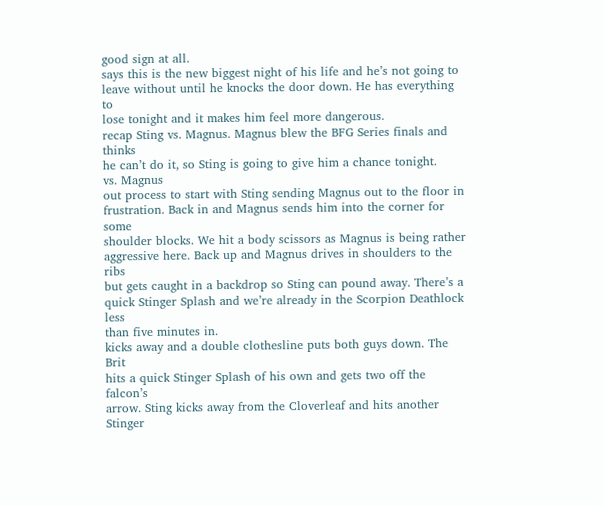good sign at all.
says this is the new biggest night of his life and he’s not going to
leave without until he knocks the door down. He has everything to
lose tonight and it makes him feel more dangerous.
recap Sting vs. Magnus. Magnus blew the BFG Series finals and thinks
he can’t do it, so Sting is going to give him a chance tonight.
vs. Magnus
out process to start with Sting sending Magnus out to the floor in
frustration. Back in and Magnus sends him into the corner for some
shoulder blocks. We hit a body scissors as Magnus is being rather
aggressive here. Back up and Magnus drives in shoulders to the ribs
but gets caught in a backdrop so Sting can pound away. There’s a
quick Stinger Splash and we’re already in the Scorpion Deathlock less
than five minutes in.
kicks away and a double clothesline puts both guys down. The Brit
hits a quick Stinger Splash of his own and gets two off the falcon’s
arrow. Sting kicks away from the Cloverleaf and hits another Stinger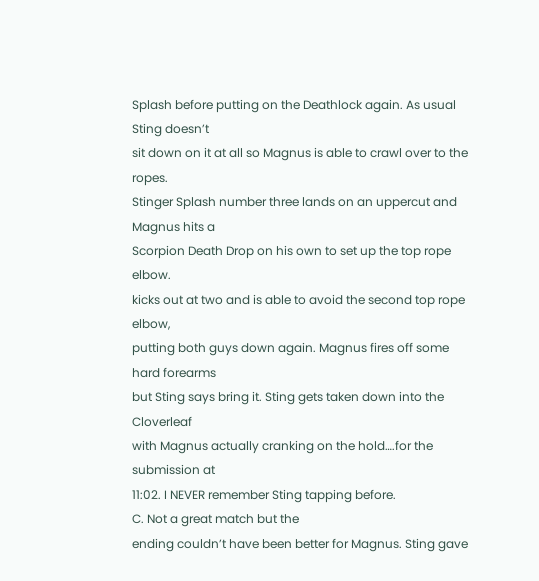Splash before putting on the Deathlock again. As usual Sting doesn’t
sit down on it at all so Magnus is able to crawl over to the ropes.
Stinger Splash number three lands on an uppercut and Magnus hits a
Scorpion Death Drop on his own to set up the top rope elbow.
kicks out at two and is able to avoid the second top rope elbow,
putting both guys down again. Magnus fires off some hard forearms
but Sting says bring it. Sting gets taken down into the Cloverleaf
with Magnus actually cranking on the hold….for the submission at
11:02. I NEVER remember Sting tapping before.
C. Not a great match but the
ending couldn’t have been better for Magnus. Sting gave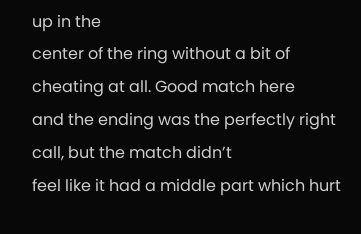up in the
center of the ring without a bit of cheating at all. Good match here
and the ending was the perfectly right call, but the match didn’t
feel like it had a middle part which hurt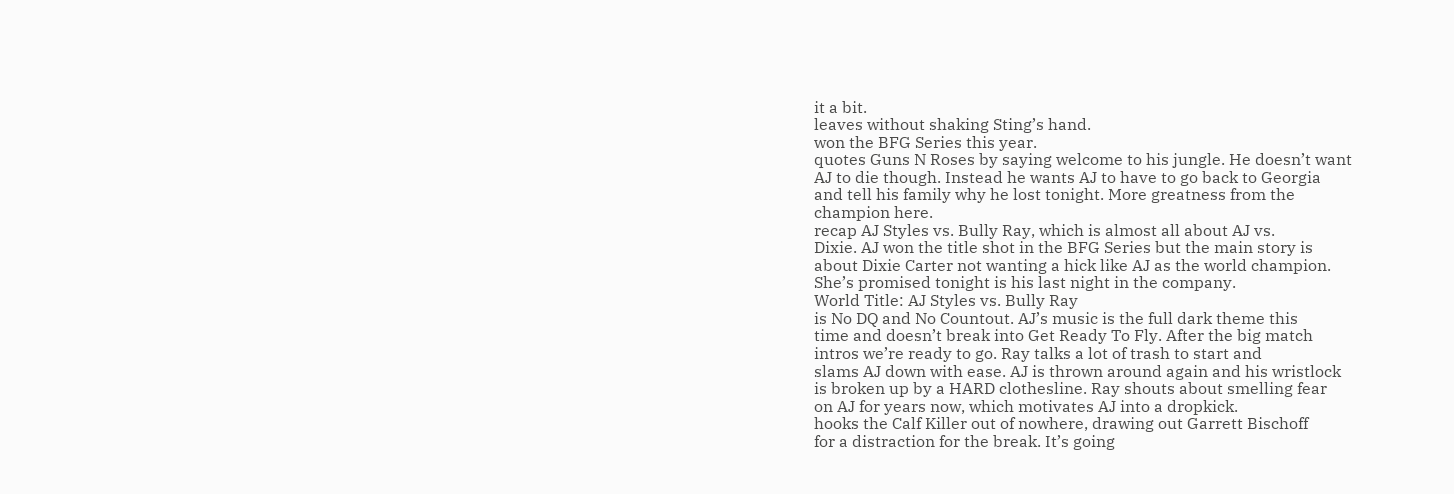it a bit.
leaves without shaking Sting’s hand.
won the BFG Series this year.
quotes Guns N Roses by saying welcome to his jungle. He doesn’t want
AJ to die though. Instead he wants AJ to have to go back to Georgia
and tell his family why he lost tonight. More greatness from the
champion here.
recap AJ Styles vs. Bully Ray, which is almost all about AJ vs.
Dixie. AJ won the title shot in the BFG Series but the main story is
about Dixie Carter not wanting a hick like AJ as the world champion.
She’s promised tonight is his last night in the company.
World Title: AJ Styles vs. Bully Ray
is No DQ and No Countout. AJ’s music is the full dark theme this
time and doesn’t break into Get Ready To Fly. After the big match
intros we’re ready to go. Ray talks a lot of trash to start and
slams AJ down with ease. AJ is thrown around again and his wristlock
is broken up by a HARD clothesline. Ray shouts about smelling fear
on AJ for years now, which motivates AJ into a dropkick.
hooks the Calf Killer out of nowhere, drawing out Garrett Bischoff
for a distraction for the break. It’s going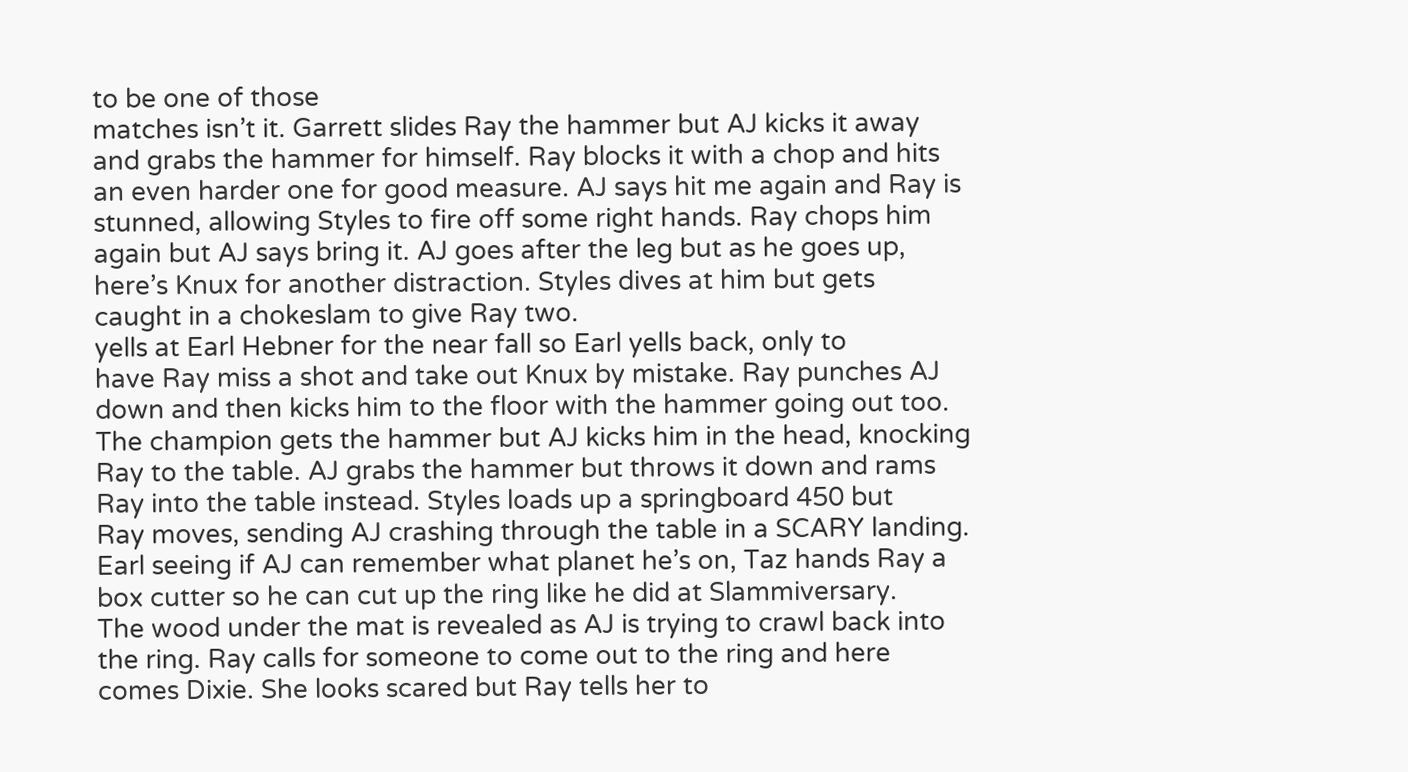to be one of those
matches isn’t it. Garrett slides Ray the hammer but AJ kicks it away
and grabs the hammer for himself. Ray blocks it with a chop and hits
an even harder one for good measure. AJ says hit me again and Ray is
stunned, allowing Styles to fire off some right hands. Ray chops him
again but AJ says bring it. AJ goes after the leg but as he goes up,
here’s Knux for another distraction. Styles dives at him but gets
caught in a chokeslam to give Ray two.
yells at Earl Hebner for the near fall so Earl yells back, only to
have Ray miss a shot and take out Knux by mistake. Ray punches AJ
down and then kicks him to the floor with the hammer going out too.
The champion gets the hammer but AJ kicks him in the head, knocking
Ray to the table. AJ grabs the hammer but throws it down and rams
Ray into the table instead. Styles loads up a springboard 450 but
Ray moves, sending AJ crashing through the table in a SCARY landing.
Earl seeing if AJ can remember what planet he’s on, Taz hands Ray a
box cutter so he can cut up the ring like he did at Slammiversary.
The wood under the mat is revealed as AJ is trying to crawl back into
the ring. Ray calls for someone to come out to the ring and here
comes Dixie. She looks scared but Ray tells her to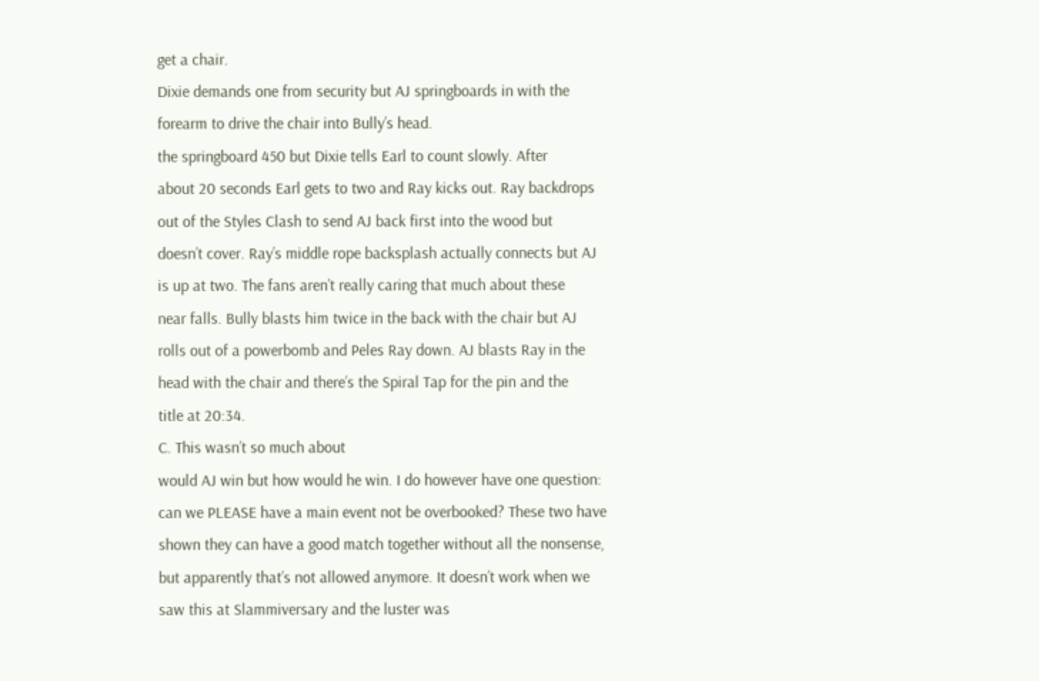get a chair.
Dixie demands one from security but AJ springboards in with the
forearm to drive the chair into Bully’s head.
the springboard 450 but Dixie tells Earl to count slowly. After
about 20 seconds Earl gets to two and Ray kicks out. Ray backdrops
out of the Styles Clash to send AJ back first into the wood but
doesn’t cover. Ray’s middle rope backsplash actually connects but AJ
is up at two. The fans aren’t really caring that much about these
near falls. Bully blasts him twice in the back with the chair but AJ
rolls out of a powerbomb and Peles Ray down. AJ blasts Ray in the
head with the chair and there’s the Spiral Tap for the pin and the
title at 20:34.
C. This wasn’t so much about
would AJ win but how would he win. I do however have one question:
can we PLEASE have a main event not be overbooked? These two have
shown they can have a good match together without all the nonsense,
but apparently that’s not allowed anymore. It doesn’t work when we
saw this at Slammiversary and the luster was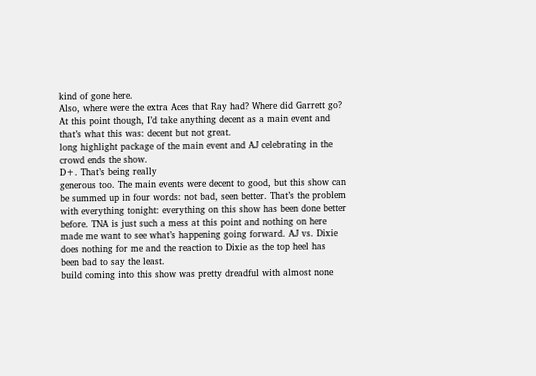kind of gone here.
Also, where were the extra Aces that Ray had? Where did Garrett go?
At this point though, I’d take anything decent as a main event and
that’s what this was: decent but not great.
long highlight package of the main event and AJ celebrating in the
crowd ends the show.
D+. That’s being really
generous too. The main events were decent to good, but this show can
be summed up in four words: not bad, seen better. That’s the problem
with everything tonight: everything on this show has been done better
before. TNA is just such a mess at this point and nothing on here
made me want to see what’s happening going forward. AJ vs. Dixie
does nothing for me and the reaction to Dixie as the top heel has
been bad to say the least.
build coming into this show was pretty dreadful with almost none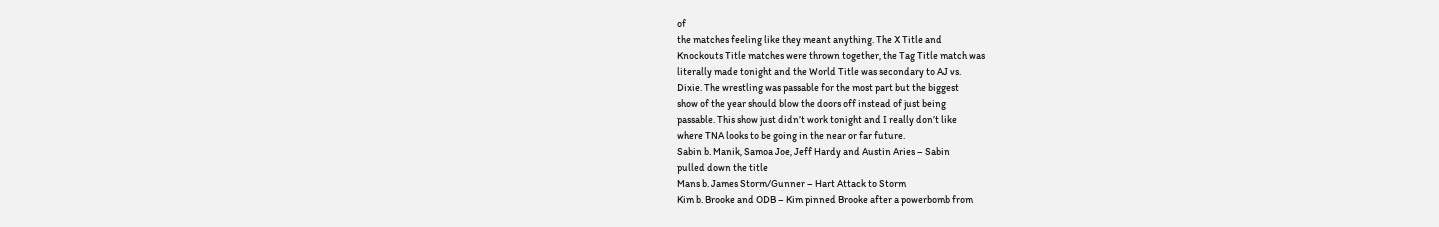of
the matches feeling like they meant anything. The X Title and
Knockouts Title matches were thrown together, the Tag Title match was
literally made tonight and the World Title was secondary to AJ vs.
Dixie. The wrestling was passable for the most part but the biggest
show of the year should blow the doors off instead of just being
passable. This show just didn’t work tonight and I really don’t like
where TNA looks to be going in the near or far future.
Sabin b. Manik, Samoa Joe, Jeff Hardy and Austin Aries – Sabin
pulled down the title
Mans b. James Storm/Gunner – Hart Attack to Storm
Kim b. Brooke and ODB – Kim pinned Brooke after a powerbomb from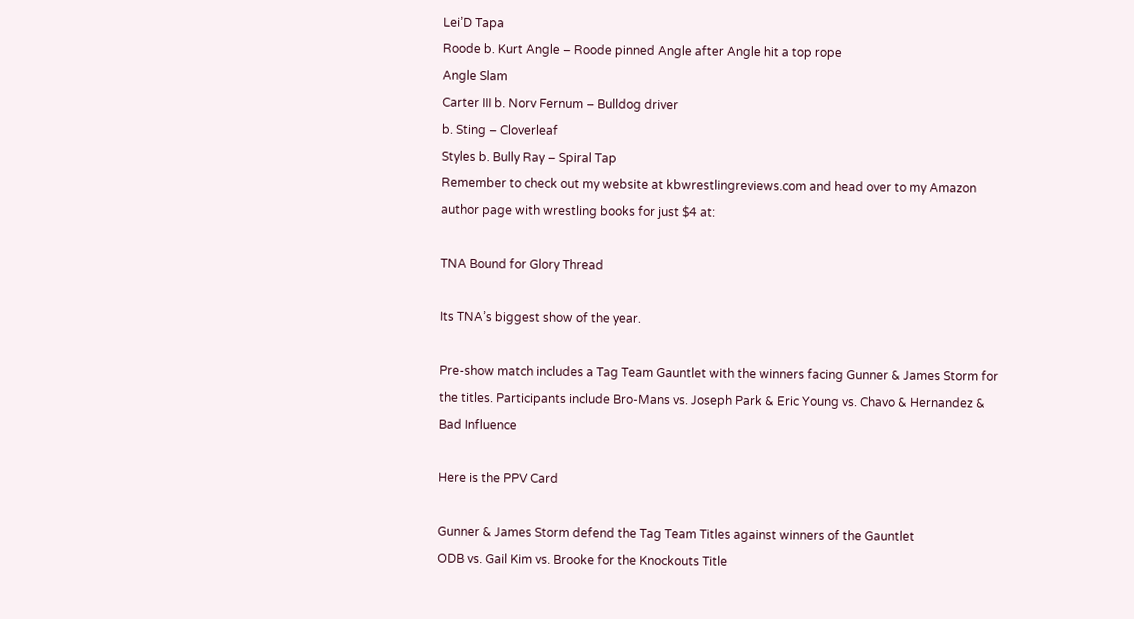Lei’D Tapa
Roode b. Kurt Angle – Roode pinned Angle after Angle hit a top rope
Angle Slam
Carter III b. Norv Fernum – Bulldog driver
b. Sting – Cloverleaf
Styles b. Bully Ray – Spiral Tap
Remember to check out my website at kbwrestlingreviews.com and head over to my Amazon author page with wrestling books for just $4 at:

TNA Bound for Glory Thread

Its TNA’s biggest show of the year.

Pre-show match includes a Tag Team Gauntlet with the winners facing Gunner & James Storm for the titles. Participants include Bro-Mans vs. Joseph Park & Eric Young vs. Chavo & Hernandez & Bad Influence

Here is the PPV Card

Gunner & James Storm defend the Tag Team Titles against winners of the Gauntlet
ODB vs. Gail Kim vs. Brooke for the Knockouts Title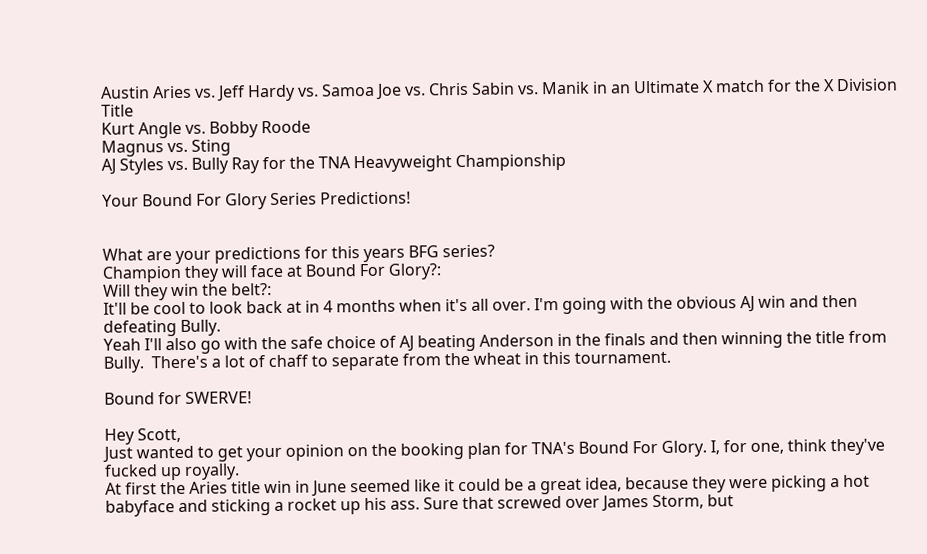Austin Aries vs. Jeff Hardy vs. Samoa Joe vs. Chris Sabin vs. Manik in an Ultimate X match for the X Division Title
Kurt Angle vs. Bobby Roode
Magnus vs. Sting
AJ Styles vs. Bully Ray for the TNA Heavyweight Championship

Your Bound For Glory Series Predictions!


What are your predictions for this years BFG series?
Champion they will face at Bound For Glory?:
Will they win the belt?:
It'll be cool to look back at in 4 months when it's all over. I'm going with the obvious AJ win and then defeating Bully.
Yeah I'll also go with the safe choice of AJ beating Anderson in the finals and then winning the title from Bully.  There's a lot of chaff to separate from the wheat in this tournament.

Bound for SWERVE!

Hey Scott,
Just wanted to get your opinion on the booking plan for TNA's Bound For Glory. I, for one, think they've fucked up royally.
At first the Aries title win in June seemed like it could be a great idea, because they were picking a hot babyface and sticking a rocket up his ass. Sure that screwed over James Storm, but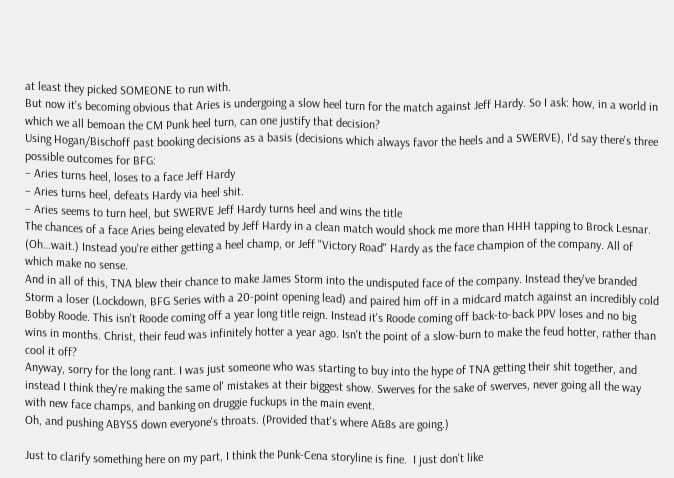at least they picked SOMEONE to run with.
But now it's becoming obvious that Aries is undergoing a slow heel turn for the match against Jeff Hardy. So I ask: how, in a world in which we all bemoan the CM Punk heel turn, can one justify that decision?
Using Hogan/Bischoff past booking decisions as a basis (decisions which always favor the heels and a SWERVE), I'd say there's three possible outcomes for BFG:
– Aries turns heel, loses to a face Jeff Hardy
– Aries turns heel, defeats Hardy via heel shit.
– Aries seems to turn heel, but SWERVE Jeff Hardy turns heel and wins the title
The chances of a face Aries being elevated by Jeff Hardy in a clean match would shock me more than HHH tapping to Brock Lesnar. (Oh…wait.) Instead you're either getting a heel champ, or Jeff "Victory Road" Hardy as the face champion of the company. All of which make no sense.
And in all of this, TNA blew their chance to make James Storm into the undisputed face of the company. Instead they've branded Storm a loser (Lockdown, BFG Series with a 20-point opening lead) and paired him off in a midcard match against an incredibly cold Bobby Roode. This isn't Roode coming off a year long title reign. Instead it's Roode coming off back-to-back PPV loses and no big wins in months. Christ, their feud was infinitely hotter a year ago. Isn't the point of a slow-burn to make the feud hotter, rather than cool it off?
Anyway, sorry for the long rant. I was just someone who was starting to buy into the hype of TNA getting their shit together, and instead I think they're making the same ol' mistakes at their biggest show. Swerves for the sake of swerves, never going all the way with new face champs, and banking on druggie fuckups in the main event.
Oh, and pushing ABYSS down everyone's throats. (Provided that's where A&8s are going.)

Just to clarify something here on my part, I think the Punk-Cena storyline is fine.  I just don't like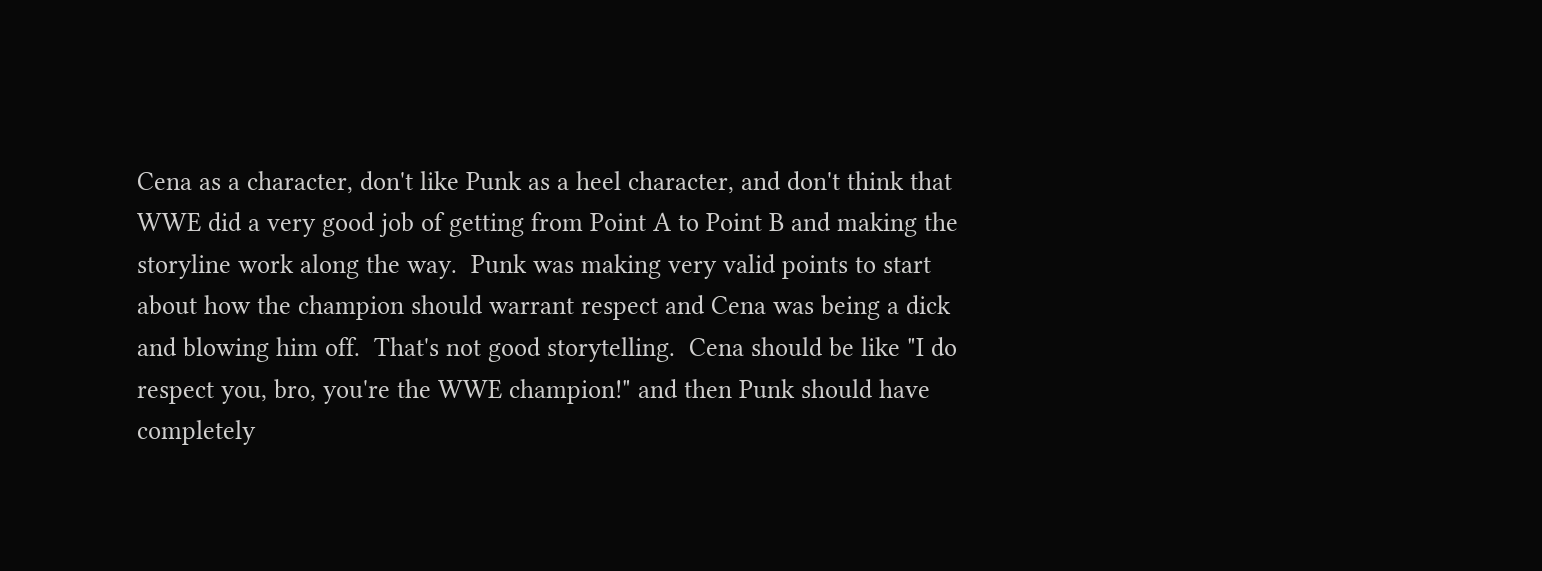Cena as a character, don't like Punk as a heel character, and don't think that WWE did a very good job of getting from Point A to Point B and making the storyline work along the way.  Punk was making very valid points to start about how the champion should warrant respect and Cena was being a dick and blowing him off.  That's not good storytelling.  Cena should be like "I do respect you, bro, you're the WWE champion!" and then Punk should have completely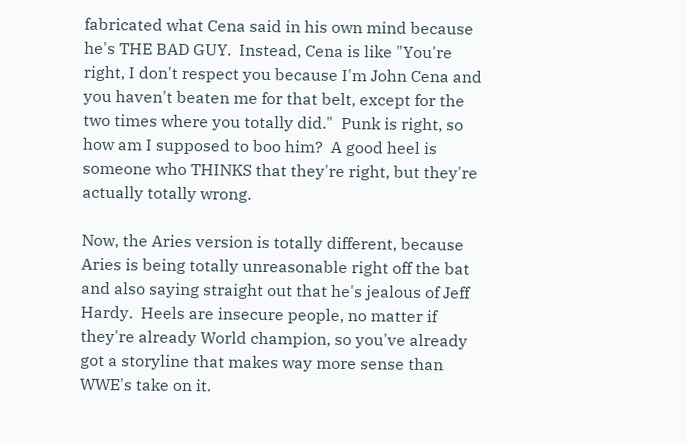fabricated what Cena said in his own mind because he's THE BAD GUY.  Instead, Cena is like "You're right, I don't respect you because I'm John Cena and you haven't beaten me for that belt, except for the two times where you totally did."  Punk is right, so how am I supposed to boo him?  A good heel is someone who THINKS that they're right, but they're actually totally wrong.

Now, the Aries version is totally different, because Aries is being totally unreasonable right off the bat and also saying straight out that he's jealous of Jeff Hardy.  Heels are insecure people, no matter if they're already World champion, so you've already got a storyline that makes way more sense than WWE's take on it.